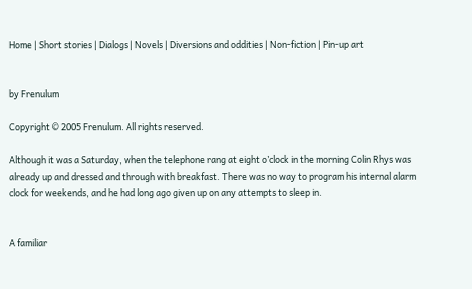Home | Short stories | Dialogs | Novels | Diversions and oddities | Non-fiction | Pin-up art


by Frenulum

Copyright © 2005 Frenulum. All rights reserved.

Although it was a Saturday, when the telephone rang at eight o’clock in the morning Colin Rhys was already up and dressed and through with breakfast. There was no way to program his internal alarm clock for weekends, and he had long ago given up on any attempts to sleep in.


A familiar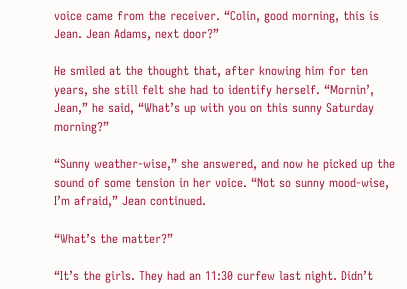voice came from the receiver. “Colin, good morning, this is Jean. Jean Adams, next door?”

He smiled at the thought that, after knowing him for ten years, she still felt she had to identify herself. “Mornin’, Jean,” he said, “What’s up with you on this sunny Saturday morning?”

“Sunny weather-wise,” she answered, and now he picked up the sound of some tension in her voice. “Not so sunny mood-wise, I’m afraid,” Jean continued.

“What’s the matter?”

“It’s the girls. They had an 11:30 curfew last night. Didn’t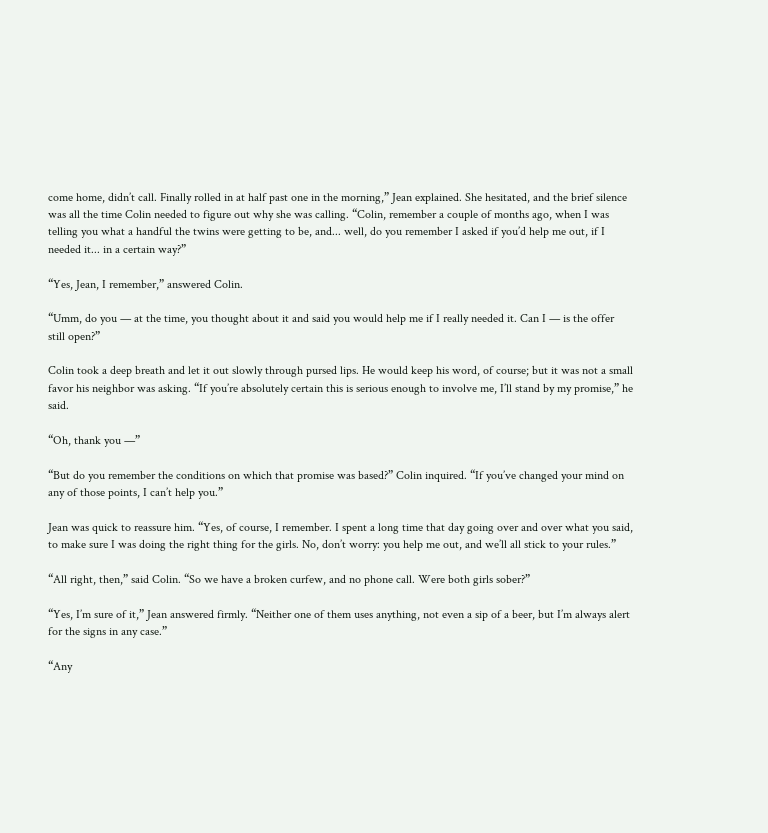come home, didn’t call. Finally rolled in at half past one in the morning,” Jean explained. She hesitated, and the brief silence was all the time Colin needed to figure out why she was calling. “Colin, remember a couple of months ago, when I was telling you what a handful the twins were getting to be, and... well, do you remember I asked if you’d help me out, if I needed it... in a certain way?”

“Yes, Jean, I remember,” answered Colin.

“Umm, do you — at the time, you thought about it and said you would help me if I really needed it. Can I — is the offer still open?”

Colin took a deep breath and let it out slowly through pursed lips. He would keep his word, of course; but it was not a small favor his neighbor was asking. “If you’re absolutely certain this is serious enough to involve me, I’ll stand by my promise,” he said.

“Oh, thank you —”

“But do you remember the conditions on which that promise was based?” Colin inquired. “If you’ve changed your mind on any of those points, I can’t help you.”

Jean was quick to reassure him. “Yes, of course, I remember. I spent a long time that day going over and over what you said, to make sure I was doing the right thing for the girls. No, don’t worry: you help me out, and we’ll all stick to your rules.”

“All right, then,” said Colin. “So we have a broken curfew, and no phone call. Were both girls sober?”

“Yes, I’m sure of it,” Jean answered firmly. “Neither one of them uses anything, not even a sip of a beer, but I’m always alert for the signs in any case.”

“Any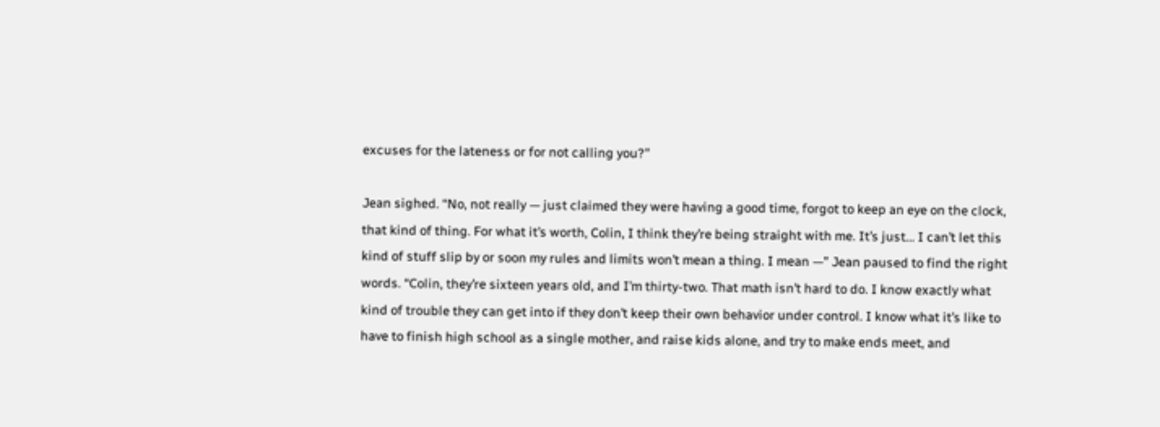excuses for the lateness or for not calling you?”

Jean sighed. “No, not really — just claimed they were having a good time, forgot to keep an eye on the clock, that kind of thing. For what it’s worth, Colin, I think they’re being straight with me. It’s just... I can’t let this kind of stuff slip by or soon my rules and limits won’t mean a thing. I mean —” Jean paused to find the right words. “Colin, they’re sixteen years old, and I’m thirty-two. That math isn’t hard to do. I know exactly what kind of trouble they can get into if they don’t keep their own behavior under control. I know what it’s like to have to finish high school as a single mother, and raise kids alone, and try to make ends meet, and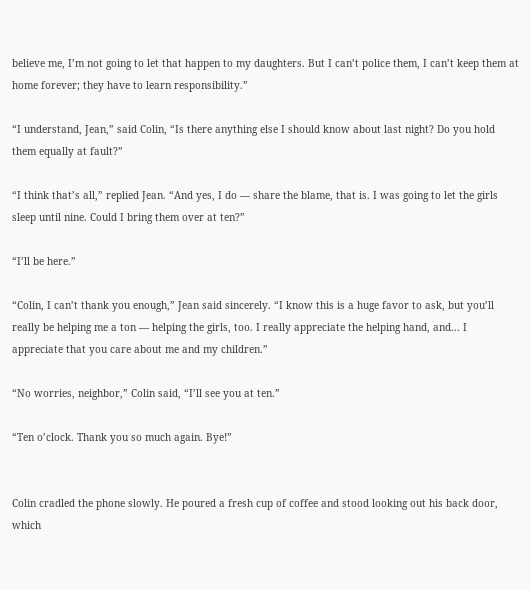believe me, I’m not going to let that happen to my daughters. But I can’t police them, I can’t keep them at home forever; they have to learn responsibility.”

“I understand, Jean,” said Colin, “Is there anything else I should know about last night? Do you hold them equally at fault?”

“I think that’s all,” replied Jean. “And yes, I do — share the blame, that is. I was going to let the girls sleep until nine. Could I bring them over at ten?”

“I’ll be here.”

“Colin, I can’t thank you enough,” Jean said sincerely. “I know this is a huge favor to ask, but you’ll really be helping me a ton — helping the girls, too. I really appreciate the helping hand, and... I appreciate that you care about me and my children.”

“No worries, neighbor,” Colin said, “I’ll see you at ten.”

“Ten o’clock. Thank you so much again. Bye!”


Colin cradled the phone slowly. He poured a fresh cup of coffee and stood looking out his back door, which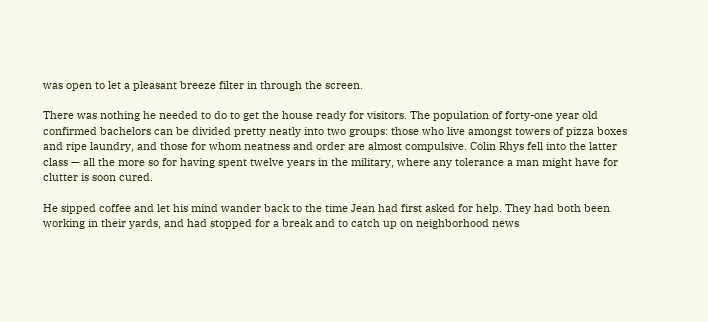was open to let a pleasant breeze filter in through the screen.

There was nothing he needed to do to get the house ready for visitors. The population of forty-one year old confirmed bachelors can be divided pretty neatly into two groups: those who live amongst towers of pizza boxes and ripe laundry, and those for whom neatness and order are almost compulsive. Colin Rhys fell into the latter class — all the more so for having spent twelve years in the military, where any tolerance a man might have for clutter is soon cured.

He sipped coffee and let his mind wander back to the time Jean had first asked for help. They had both been working in their yards, and had stopped for a break and to catch up on neighborhood news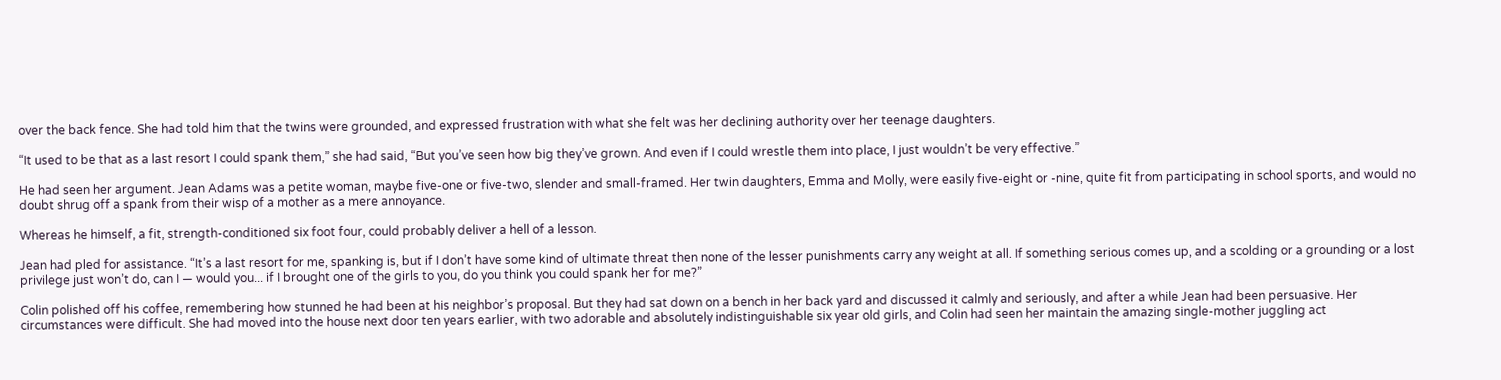over the back fence. She had told him that the twins were grounded, and expressed frustration with what she felt was her declining authority over her teenage daughters.

“It used to be that as a last resort I could spank them,” she had said, “But you’ve seen how big they’ve grown. And even if I could wrestle them into place, I just wouldn’t be very effective.”

He had seen her argument. Jean Adams was a petite woman, maybe five-one or five-two, slender and small-framed. Her twin daughters, Emma and Molly, were easily five-eight or -nine, quite fit from participating in school sports, and would no doubt shrug off a spank from their wisp of a mother as a mere annoyance.

Whereas he himself, a fit, strength-conditioned six foot four, could probably deliver a hell of a lesson.

Jean had pled for assistance. “It’s a last resort for me, spanking is, but if I don’t have some kind of ultimate threat then none of the lesser punishments carry any weight at all. If something serious comes up, and a scolding or a grounding or a lost privilege just won’t do, can I — would you... if I brought one of the girls to you, do you think you could spank her for me?”

Colin polished off his coffee, remembering how stunned he had been at his neighbor’s proposal. But they had sat down on a bench in her back yard and discussed it calmly and seriously, and after a while Jean had been persuasive. Her circumstances were difficult. She had moved into the house next door ten years earlier, with two adorable and absolutely indistinguishable six year old girls, and Colin had seen her maintain the amazing single-mother juggling act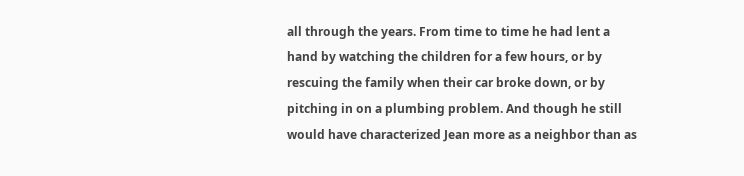all through the years. From time to time he had lent a hand by watching the children for a few hours, or by rescuing the family when their car broke down, or by pitching in on a plumbing problem. And though he still would have characterized Jean more as a neighbor than as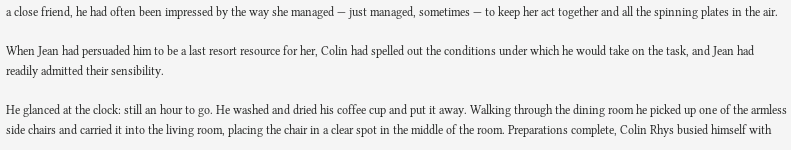a close friend, he had often been impressed by the way she managed — just managed, sometimes — to keep her act together and all the spinning plates in the air.

When Jean had persuaded him to be a last resort resource for her, Colin had spelled out the conditions under which he would take on the task, and Jean had readily admitted their sensibility.

He glanced at the clock: still an hour to go. He washed and dried his coffee cup and put it away. Walking through the dining room he picked up one of the armless side chairs and carried it into the living room, placing the chair in a clear spot in the middle of the room. Preparations complete, Colin Rhys busied himself with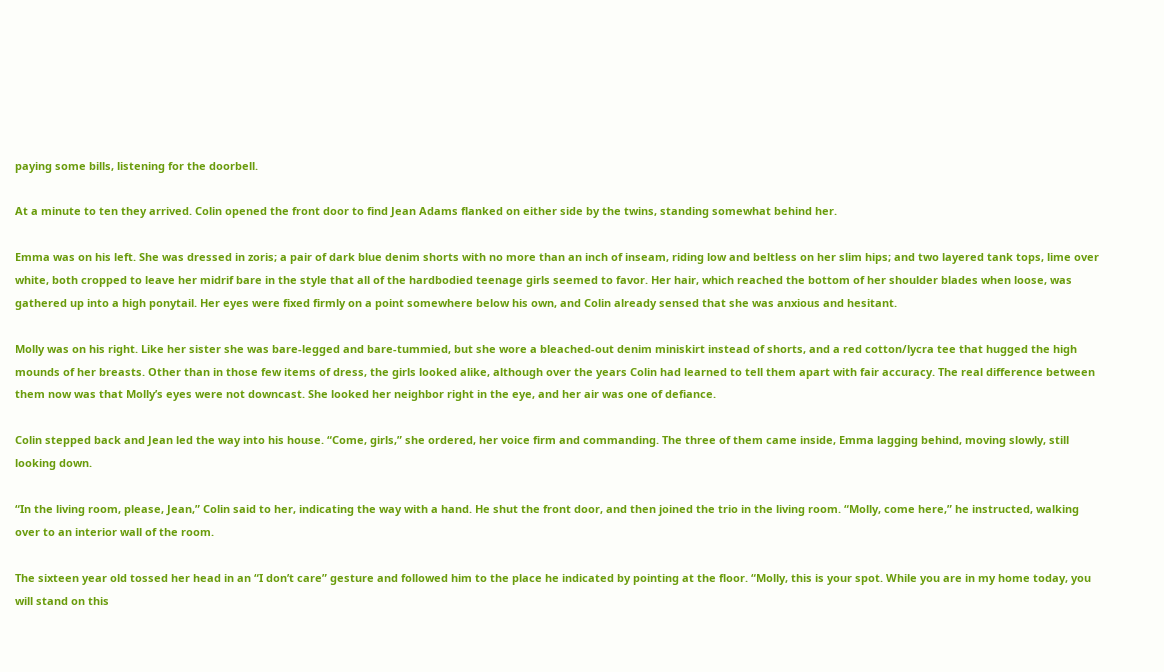paying some bills, listening for the doorbell.

At a minute to ten they arrived. Colin opened the front door to find Jean Adams flanked on either side by the twins, standing somewhat behind her.

Emma was on his left. She was dressed in zoris; a pair of dark blue denim shorts with no more than an inch of inseam, riding low and beltless on her slim hips; and two layered tank tops, lime over white, both cropped to leave her midrif bare in the style that all of the hardbodied teenage girls seemed to favor. Her hair, which reached the bottom of her shoulder blades when loose, was gathered up into a high ponytail. Her eyes were fixed firmly on a point somewhere below his own, and Colin already sensed that she was anxious and hesitant.

Molly was on his right. Like her sister she was bare-legged and bare-tummied, but she wore a bleached-out denim miniskirt instead of shorts, and a red cotton/lycra tee that hugged the high mounds of her breasts. Other than in those few items of dress, the girls looked alike, although over the years Colin had learned to tell them apart with fair accuracy. The real difference between them now was that Molly’s eyes were not downcast. She looked her neighbor right in the eye, and her air was one of defiance.

Colin stepped back and Jean led the way into his house. “Come, girls,” she ordered, her voice firm and commanding. The three of them came inside, Emma lagging behind, moving slowly, still looking down.

“In the living room, please, Jean,” Colin said to her, indicating the way with a hand. He shut the front door, and then joined the trio in the living room. “Molly, come here,” he instructed, walking over to an interior wall of the room.

The sixteen year old tossed her head in an “I don’t care” gesture and followed him to the place he indicated by pointing at the floor. “Molly, this is your spot. While you are in my home today, you will stand on this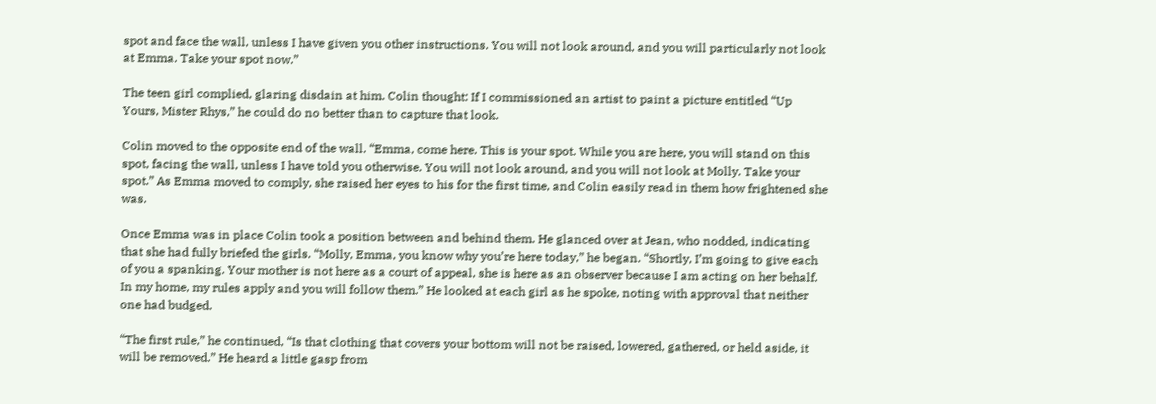spot and face the wall, unless I have given you other instructions. You will not look around, and you will particularly not look at Emma. Take your spot now.”

The teen girl complied, glaring disdain at him. Colin thought: If I commissioned an artist to paint a picture entitled “Up Yours, Mister Rhys,” he could do no better than to capture that look.

Colin moved to the opposite end of the wall. “Emma, come here. This is your spot. While you are here, you will stand on this spot, facing the wall, unless I have told you otherwise. You will not look around, and you will not look at Molly. Take your spot.” As Emma moved to comply, she raised her eyes to his for the first time, and Colin easily read in them how frightened she was.

Once Emma was in place Colin took a position between and behind them. He glanced over at Jean, who nodded, indicating that she had fully briefed the girls. “Molly, Emma, you know why you’re here today,” he began. “Shortly, I’m going to give each of you a spanking. Your mother is not here as a court of appeal, she is here as an observer because I am acting on her behalf. In my home, my rules apply and you will follow them.” He looked at each girl as he spoke, noting with approval that neither one had budged.

“The first rule,” he continued, “Is that clothing that covers your bottom will not be raised, lowered, gathered, or held aside, it will be removed.” He heard a little gasp from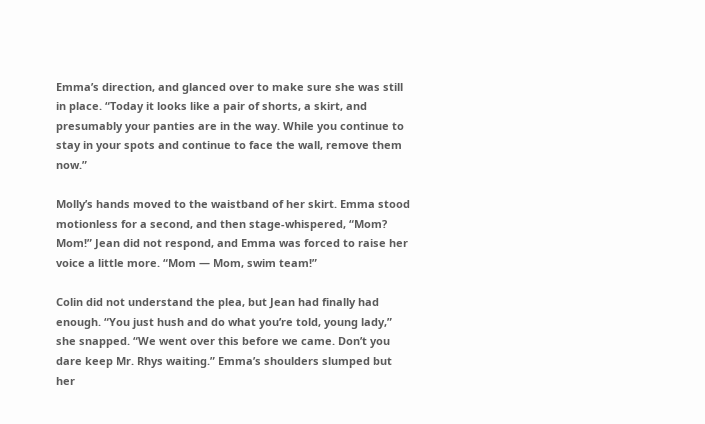Emma’s direction, and glanced over to make sure she was still in place. “Today it looks like a pair of shorts, a skirt, and presumably your panties are in the way. While you continue to stay in your spots and continue to face the wall, remove them now.”

Molly’s hands moved to the waistband of her skirt. Emma stood motionless for a second, and then stage-whispered, “Mom? Mom!” Jean did not respond, and Emma was forced to raise her voice a little more. “Mom — Mom, swim team!”

Colin did not understand the plea, but Jean had finally had enough. “You just hush and do what you’re told, young lady,” she snapped. “We went over this before we came. Don’t you dare keep Mr. Rhys waiting.” Emma’s shoulders slumped but her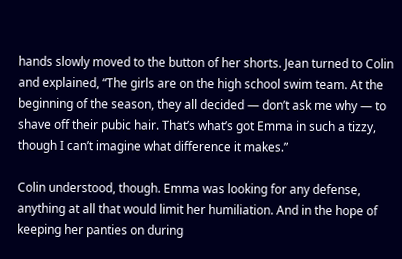hands slowly moved to the button of her shorts. Jean turned to Colin and explained, “The girls are on the high school swim team. At the beginning of the season, they all decided — don’t ask me why — to shave off their pubic hair. That’s what’s got Emma in such a tizzy, though I can’t imagine what difference it makes.”

Colin understood, though. Emma was looking for any defense, anything at all that would limit her humiliation. And in the hope of keeping her panties on during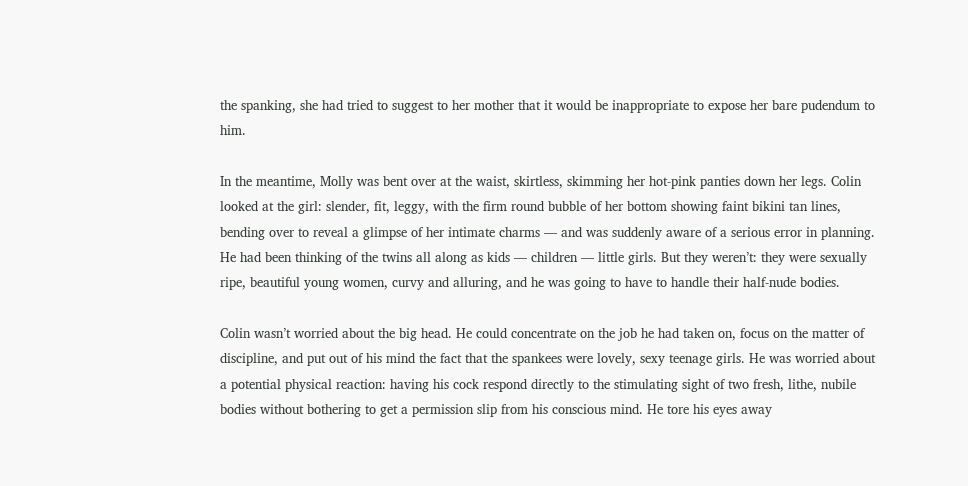the spanking, she had tried to suggest to her mother that it would be inappropriate to expose her bare pudendum to him.

In the meantime, Molly was bent over at the waist, skirtless, skimming her hot-pink panties down her legs. Colin looked at the girl: slender, fit, leggy, with the firm round bubble of her bottom showing faint bikini tan lines, bending over to reveal a glimpse of her intimate charms — and was suddenly aware of a serious error in planning. He had been thinking of the twins all along as kids — children — little girls. But they weren’t: they were sexually ripe, beautiful young women, curvy and alluring, and he was going to have to handle their half-nude bodies.

Colin wasn’t worried about the big head. He could concentrate on the job he had taken on, focus on the matter of discipline, and put out of his mind the fact that the spankees were lovely, sexy teenage girls. He was worried about a potential physical reaction: having his cock respond directly to the stimulating sight of two fresh, lithe, nubile bodies without bothering to get a permission slip from his conscious mind. He tore his eyes away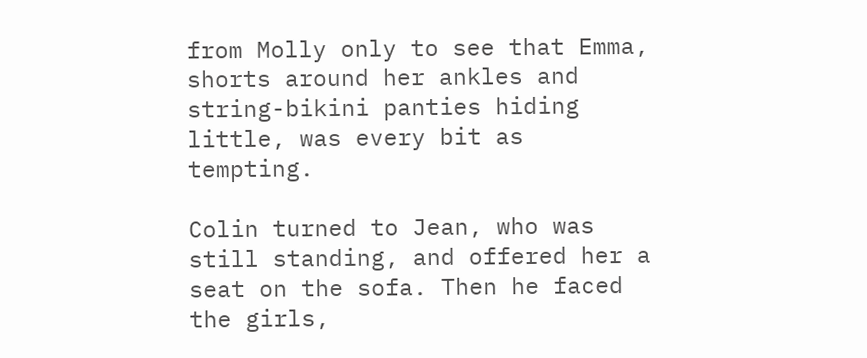from Molly only to see that Emma, shorts around her ankles and string-bikini panties hiding little, was every bit as tempting.

Colin turned to Jean, who was still standing, and offered her a seat on the sofa. Then he faced the girls,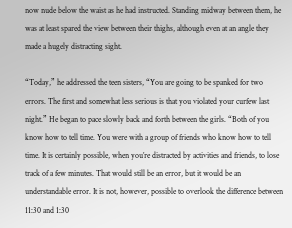now nude below the waist as he had instructed. Standing midway between them, he was at least spared the view between their thighs, although even at an angle they made a hugely distracting sight.

“Today,” he addressed the teen sisters, “You are going to be spanked for two errors. The first and somewhat less serious is that you violated your curfew last night.” He began to pace slowly back and forth between the girls. “Both of you know how to tell time. You were with a group of friends who know how to tell time. It is certainly possible, when you’re distracted by activities and friends, to lose track of a few minutes. That would still be an error, but it would be an understandable error. It is not, however, possible to overlook the difference between 11:30 and 1:30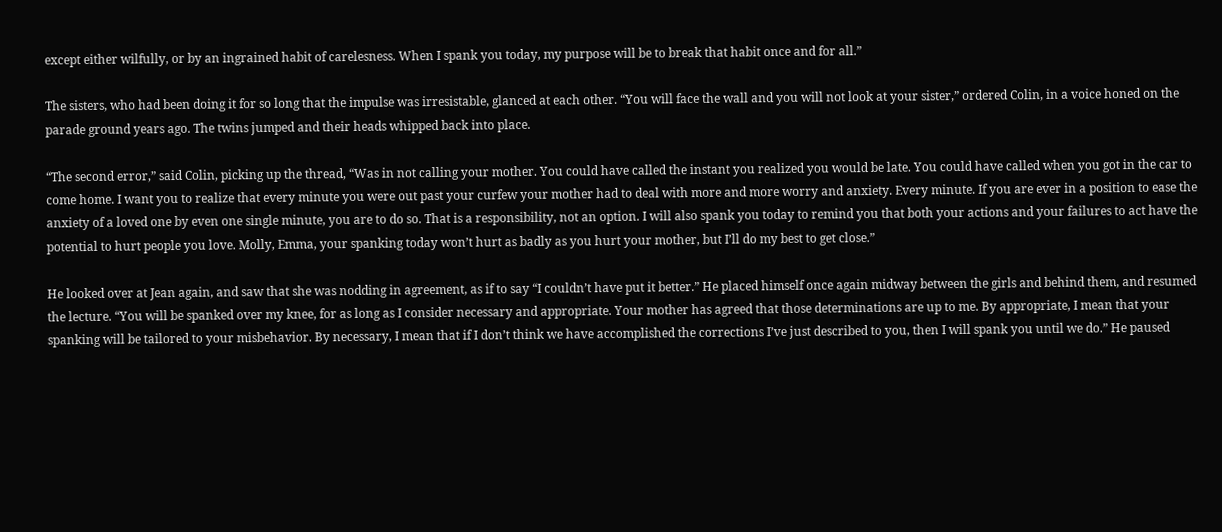except either wilfully, or by an ingrained habit of carelesness. When I spank you today, my purpose will be to break that habit once and for all.”

The sisters, who had been doing it for so long that the impulse was irresistable, glanced at each other. “You will face the wall and you will not look at your sister,” ordered Colin, in a voice honed on the parade ground years ago. The twins jumped and their heads whipped back into place.

“The second error,” said Colin, picking up the thread, “Was in not calling your mother. You could have called the instant you realized you would be late. You could have called when you got in the car to come home. I want you to realize that every minute you were out past your curfew your mother had to deal with more and more worry and anxiety. Every minute. If you are ever in a position to ease the anxiety of a loved one by even one single minute, you are to do so. That is a responsibility, not an option. I will also spank you today to remind you that both your actions and your failures to act have the potential to hurt people you love. Molly, Emma, your spanking today won’t hurt as badly as you hurt your mother, but I’ll do my best to get close.”

He looked over at Jean again, and saw that she was nodding in agreement, as if to say “I couldn’t have put it better.” He placed himself once again midway between the girls and behind them, and resumed the lecture. “You will be spanked over my knee, for as long as I consider necessary and appropriate. Your mother has agreed that those determinations are up to me. By appropriate, I mean that your spanking will be tailored to your misbehavior. By necessary, I mean that if I don’t think we have accomplished the corrections I’ve just described to you, then I will spank you until we do.” He paused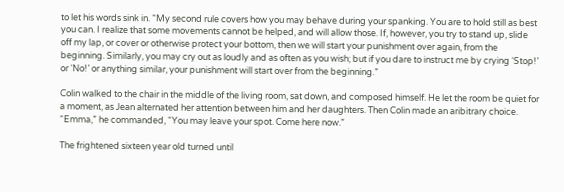to let his words sink in. “My second rule covers how you may behave during your spanking. You are to hold still as best you can. I realize that some movements cannot be helped, and will allow those. If, however, you try to stand up, slide off my lap, or cover or otherwise protect your bottom, then we will start your punishment over again, from the beginning. Similarly, you may cry out as loudly and as often as you wish; but if you dare to instruct me by crying ‘Stop!’ or ‘No!’ or anything similar, your punishment will start over from the beginning.”

Colin walked to the chair in the middle of the living room, sat down, and composed himself. He let the room be quiet for a moment, as Jean alternated her attention between him and her daughters. Then Colin made an aribitrary choice. “Emma,” he commanded, “You may leave your spot. Come here now.”

The frightened sixteen year old turned until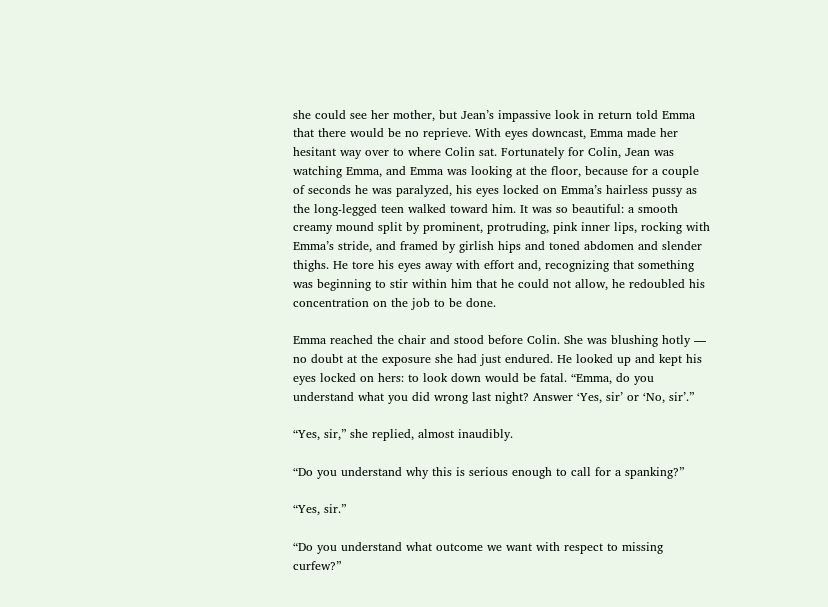she could see her mother, but Jean’s impassive look in return told Emma that there would be no reprieve. With eyes downcast, Emma made her hesitant way over to where Colin sat. Fortunately for Colin, Jean was watching Emma, and Emma was looking at the floor, because for a couple of seconds he was paralyzed, his eyes locked on Emma’s hairless pussy as the long-legged teen walked toward him. It was so beautiful: a smooth creamy mound split by prominent, protruding, pink inner lips, rocking with Emma’s stride, and framed by girlish hips and toned abdomen and slender thighs. He tore his eyes away with effort and, recognizing that something was beginning to stir within him that he could not allow, he redoubled his concentration on the job to be done.

Emma reached the chair and stood before Colin. She was blushing hotly — no doubt at the exposure she had just endured. He looked up and kept his eyes locked on hers: to look down would be fatal. “Emma, do you understand what you did wrong last night? Answer ‘Yes, sir’ or ‘No, sir’.”

“Yes, sir,” she replied, almost inaudibly.

“Do you understand why this is serious enough to call for a spanking?”

“Yes, sir.”

“Do you understand what outcome we want with respect to missing curfew?”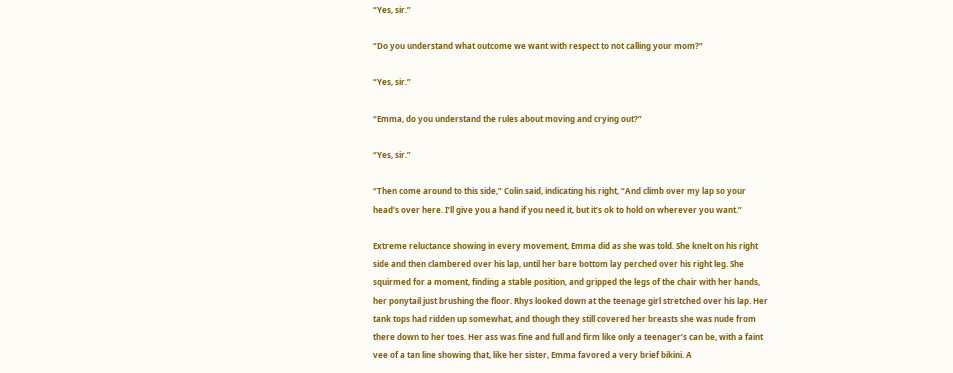“Yes, sir.”

“Do you understand what outcome we want with respect to not calling your mom?”

“Yes, sir.”

“Emma, do you understand the rules about moving and crying out?”

“Yes, sir.”

“Then come around to this side,” Colin said, indicating his right, “And climb over my lap so your head’s over here. I’ll give you a hand if you need it, but it’s ok to hold on wherever you want.”

Extreme reluctance showing in every movement, Emma did as she was told. She knelt on his right side and then clambered over his lap, until her bare bottom lay perched over his right leg. She squirmed for a moment, finding a stable position, and gripped the legs of the chair with her hands, her ponytail just brushing the floor. Rhys looked down at the teenage girl stretched over his lap. Her tank tops had ridden up somewhat, and though they still covered her breasts she was nude from there down to her toes. Her ass was fine and full and firm like only a teenager’s can be, with a faint vee of a tan line showing that, like her sister, Emma favored a very brief bikini. A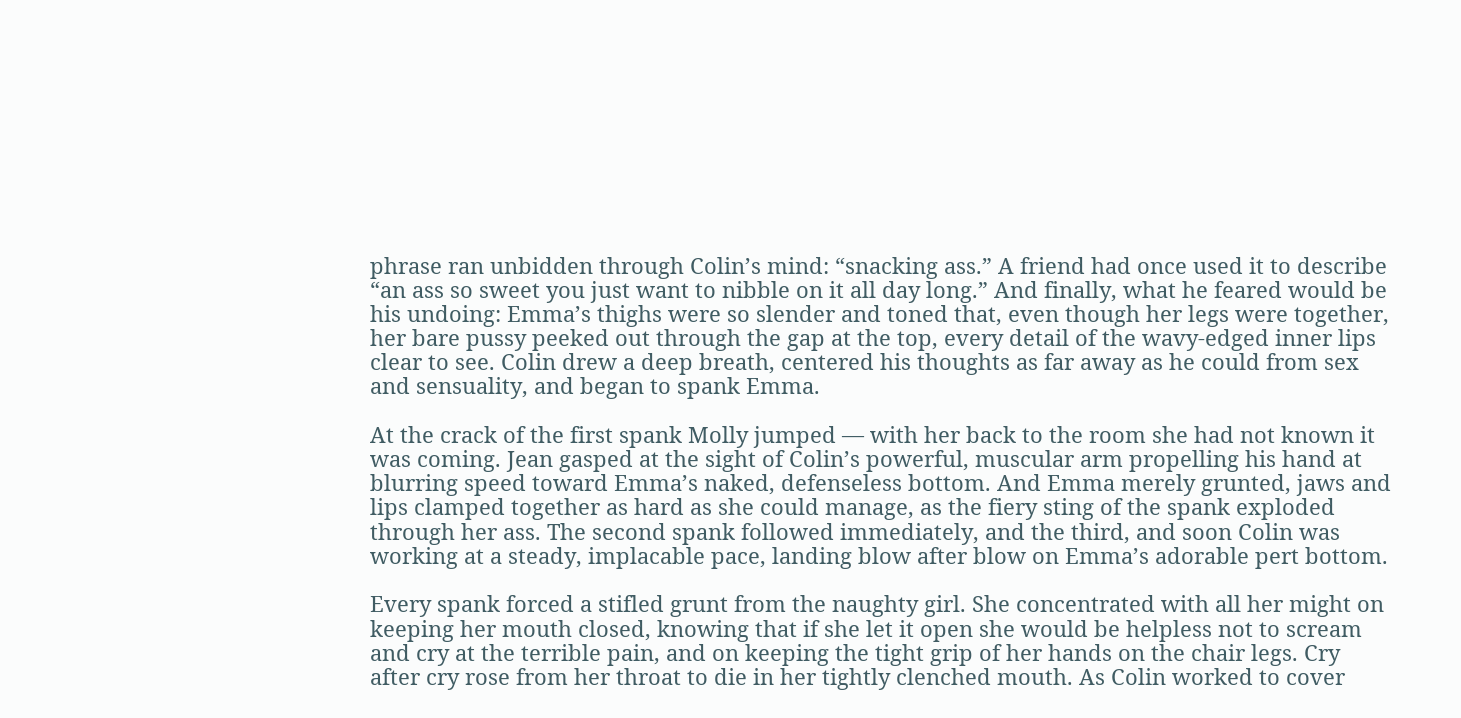phrase ran unbidden through Colin’s mind: “snacking ass.” A friend had once used it to describe “an ass so sweet you just want to nibble on it all day long.” And finally, what he feared would be his undoing: Emma’s thighs were so slender and toned that, even though her legs were together, her bare pussy peeked out through the gap at the top, every detail of the wavy-edged inner lips clear to see. Colin drew a deep breath, centered his thoughts as far away as he could from sex and sensuality, and began to spank Emma.

At the crack of the first spank Molly jumped — with her back to the room she had not known it was coming. Jean gasped at the sight of Colin’s powerful, muscular arm propelling his hand at blurring speed toward Emma’s naked, defenseless bottom. And Emma merely grunted, jaws and lips clamped together as hard as she could manage, as the fiery sting of the spank exploded through her ass. The second spank followed immediately, and the third, and soon Colin was working at a steady, implacable pace, landing blow after blow on Emma’s adorable pert bottom.

Every spank forced a stifled grunt from the naughty girl. She concentrated with all her might on keeping her mouth closed, knowing that if she let it open she would be helpless not to scream and cry at the terrible pain, and on keeping the tight grip of her hands on the chair legs. Cry after cry rose from her throat to die in her tightly clenched mouth. As Colin worked to cover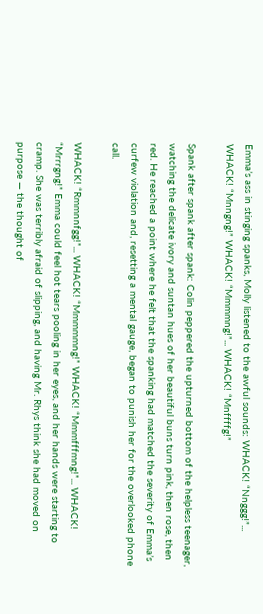Emma’s ass in stinging spanks, Molly listened to the awful sounds: WHACK! “Nnggg!”... WHACK! “Mnngng!” WHACK! “Mmmmng!”... WHACK! “Mnffffg!”

Spank after spank after spank: Colin peppered the upturned bottom of the helpless teenager, watching the delicate ivory and suntan hues of her beautiful buns turn pink, then rose, then red. He reached a point where he felt that the spanking had matched the severity of Emma’s curfew violation and, resetting a mental gauge, began to punish her for the overlooked phone call.

WHACK! “Rmmnnfgg!”... WHACK! “Mmmmmng!” WHACK! “Mmmfffmng!”... WHACK! “Mrrrgng!” Emma could feel hot tears pooling in her eyes, and her hands were starting to cramp. She was terribly afraid of slipping, and having Mr. Rhys think she had moved on purpose — the thought of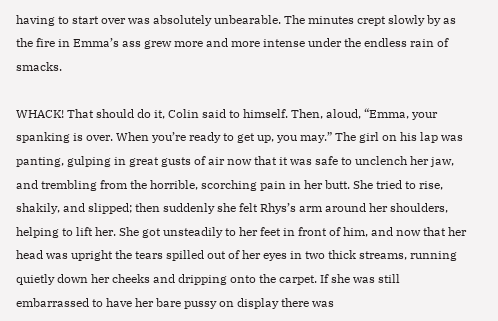having to start over was absolutely unbearable. The minutes crept slowly by as the fire in Emma’s ass grew more and more intense under the endless rain of smacks.

WHACK! That should do it, Colin said to himself. Then, aloud, “Emma, your spanking is over. When you’re ready to get up, you may.” The girl on his lap was panting, gulping in great gusts of air now that it was safe to unclench her jaw, and trembling from the horrible, scorching pain in her butt. She tried to rise, shakily, and slipped; then suddenly she felt Rhys’s arm around her shoulders, helping to lift her. She got unsteadily to her feet in front of him, and now that her head was upright the tears spilled out of her eyes in two thick streams, running quietly down her cheeks and dripping onto the carpet. If she was still embarrassed to have her bare pussy on display there was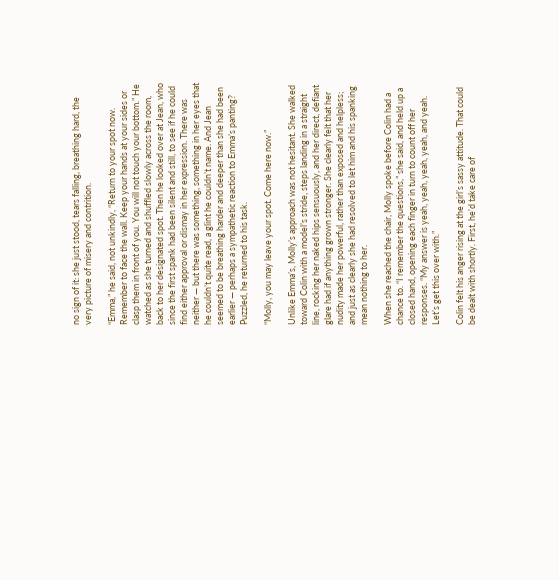no sign of it: she just stood, tears falling, breathing hard, the very picture of misery and contrition.

“Emma,” he said, not unkindly, “Return to your spot now. Remember to face the wall. Keep your hands at your sides or clasp them in front of you. You will not touch your bottom.” He watched as she turned and shuffled slowly across the room, back to her designated spot. Then he looked over at Jean, who since the first spank had been silent and still, to see if he could find either approval or dismay in her expression. There was neither — but there was something, something in her eyes that he couldn’t quite read, a glint he couldn’t name. And Jean seemed to be breathing harder and deeper than she had been earlier — perhaps a sympathetic reaction to Emma’s panting? Puzzled, he returned to his task.

“Molly, you may leave your spot. Come here now.”

Unlike Emma’s, Molly’s approach was not hesitant. She walked toward Colin with a model’s stride, steps landing in a straight line, rocking her naked hips sensuously, and her direct, defiant glare had if anything grown stronger. She clearly felt that her nudity made her powerful, rather than exposed and helpless; and just as clearly she had resolved to let him and his spanking mean nothing to her.

When she reached the chair, Molly spoke before Colin had a chance to. “I remember the questions,” she said, and held up a closed hand, opening each finger in turn to count off her responses. “My answer is yeah, yeah, yeah, yeah, and yeah. Let’s get this over with.”

Colin felt his anger rising at the girl’s sassy attitude. That could be dealt with shortly. First, he’d take care of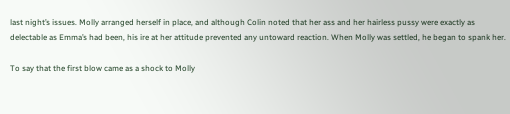last night’s issues. Molly arranged herself in place, and although Colin noted that her ass and her hairless pussy were exactly as delectable as Emma’s had been, his ire at her attitude prevented any untoward reaction. When Molly was settled, he began to spank her.

To say that the first blow came as a shock to Molly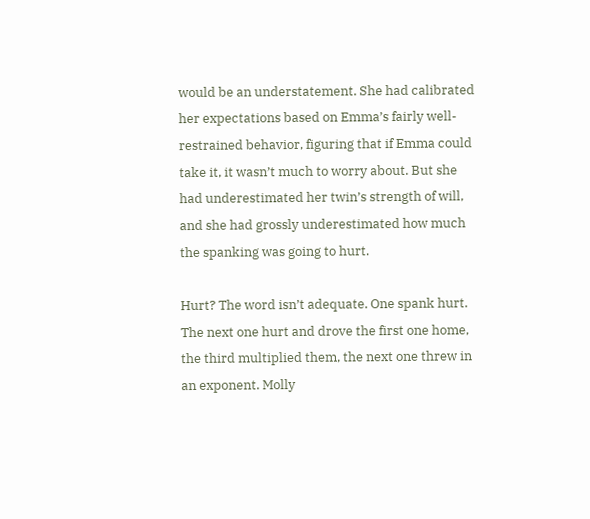would be an understatement. She had calibrated her expectations based on Emma’s fairly well-restrained behavior, figuring that if Emma could take it, it wasn’t much to worry about. But she had underestimated her twin’s strength of will, and she had grossly underestimated how much the spanking was going to hurt.

Hurt? The word isn’t adequate. One spank hurt. The next one hurt and drove the first one home, the third multiplied them, the next one threw in an exponent. Molly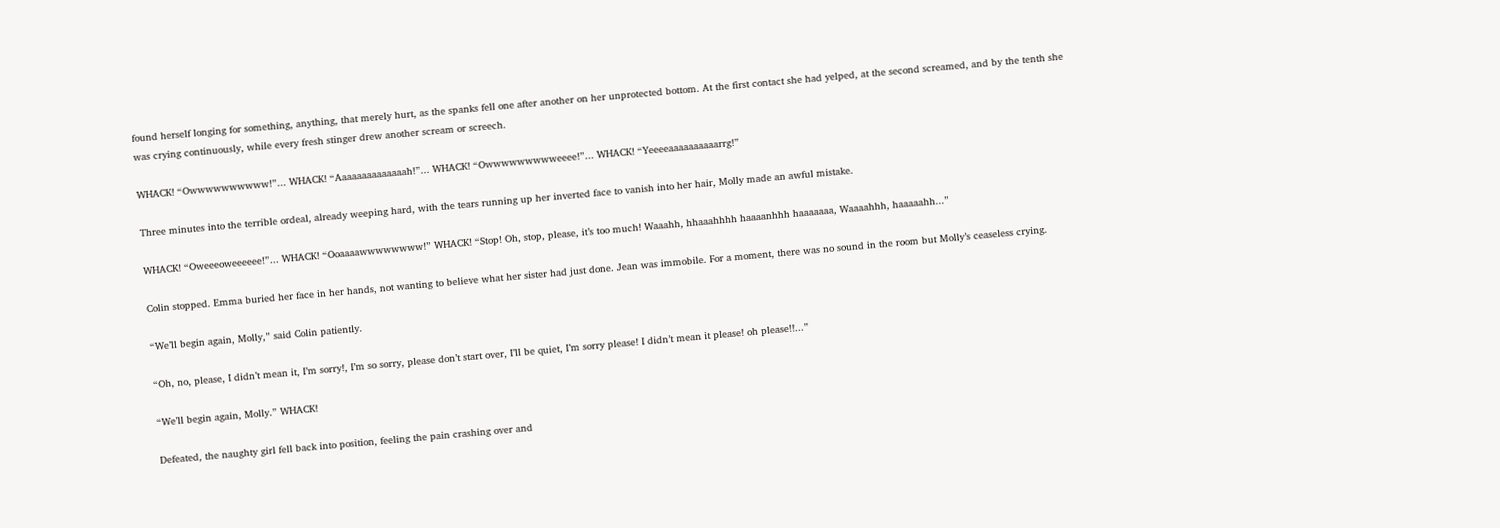found herself longing for something, anything, that merely hurt, as the spanks fell one after another on her unprotected bottom. At the first contact she had yelped, at the second screamed, and by the tenth she was crying continuously, while every fresh stinger drew another scream or screech.

WHACK! “Owwwwwwwwww!”... WHACK! “Aaaaaaaaaaaaaah!”... WHACK! “Owwwwwwwwweeee!”... WHACK! “Yeeeeaaaaaaaaaarrg!”

Three minutes into the terrible ordeal, already weeping hard, with the tears running up her inverted face to vanish into her hair, Molly made an awful mistake.

WHACK! “Oweeeoweeeeee!”... WHACK! “Ooaaaawwwwwwww!” WHACK! “Stop! Oh, stop, please, it’s too much! Waaahh, hhaaahhhh haaaanhhh haaaaaaa, Waaaahhh, haaaaahh...”

Colin stopped. Emma buried her face in her hands, not wanting to believe what her sister had just done. Jean was immobile. For a moment, there was no sound in the room but Molly’s ceaseless crying.

“We’ll begin again, Molly,” said Colin patiently.

“Oh, no, please, I didn’t mean it, I’m sorry!, I’m so sorry, please don’t start over, I’ll be quiet, I’m sorry please! I didn’t mean it please! oh please!!...”

“We’ll begin again, Molly.” WHACK!

Defeated, the naughty girl fell back into position, feeling the pain crashing over and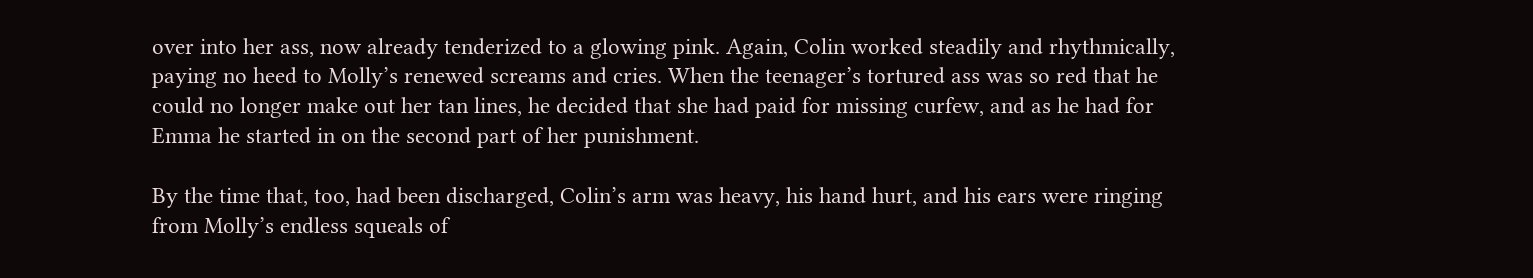over into her ass, now already tenderized to a glowing pink. Again, Colin worked steadily and rhythmically, paying no heed to Molly’s renewed screams and cries. When the teenager’s tortured ass was so red that he could no longer make out her tan lines, he decided that she had paid for missing curfew, and as he had for Emma he started in on the second part of her punishment.

By the time that, too, had been discharged, Colin’s arm was heavy, his hand hurt, and his ears were ringing from Molly’s endless squeals of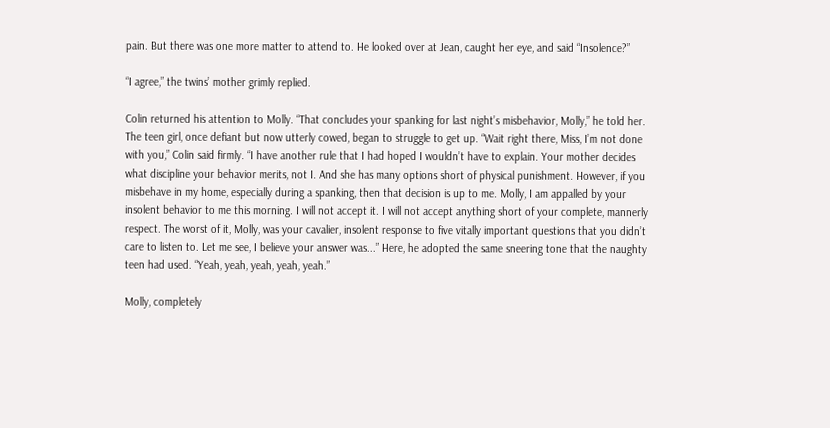pain. But there was one more matter to attend to. He looked over at Jean, caught her eye, and said “Insolence?”

“I agree,” the twins’ mother grimly replied.

Colin returned his attention to Molly. “That concludes your spanking for last night’s misbehavior, Molly,” he told her. The teen girl, once defiant but now utterly cowed, began to struggle to get up. “Wait right there, Miss, I’m not done with you,” Colin said firmly. “I have another rule that I had hoped I wouldn’t have to explain. Your mother decides what discipline your behavior merits, not I. And she has many options short of physical punishment. However, if you misbehave in my home, especially during a spanking, then that decision is up to me. Molly, I am appalled by your insolent behavior to me this morning. I will not accept it. I will not accept anything short of your complete, mannerly respect. The worst of it, Molly, was your cavalier, insolent response to five vitally important questions that you didn’t care to listen to. Let me see, I believe your answer was...” Here, he adopted the same sneering tone that the naughty teen had used. “Yeah, yeah, yeah, yeah, yeah.”

Molly, completely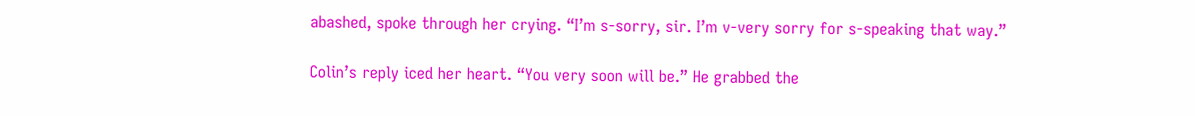abashed, spoke through her crying. “I’m s-sorry, sir. I’m v-very sorry for s-speaking that way.”

Colin’s reply iced her heart. “You very soon will be.” He grabbed the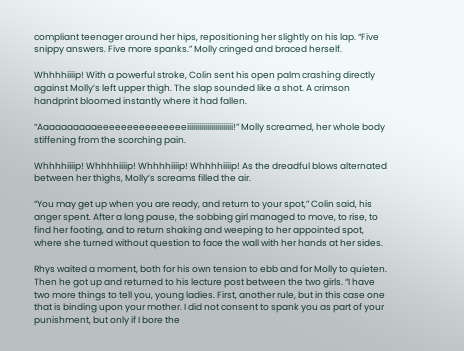compliant teenager around her hips, repositioning her slightly on his lap. “Five snippy answers. Five more spanks.” Molly cringed and braced herself.

Whhhhiiiip! With a powerful stroke, Colin sent his open palm crashing directly against Molly’s left upper thigh. The slap sounded like a shot. A crimson handprint bloomed instantly where it had fallen.

“Aaaaaaaaaaeeeeeeeeeeeeeeeiiiiiiiiiiiiiiiiiiiiiii!” Molly screamed, her whole body stiffening from the scorching pain.

Whhhhiiiip! Whhhhiiiip! Whhhhiiiip! Whhhhiiiip! As the dreadful blows alternated between her thighs, Molly’s screams filled the air.

“You may get up when you are ready, and return to your spot,” Colin said, his anger spent. After a long pause, the sobbing girl managed to move, to rise, to find her footing, and to return shaking and weeping to her appointed spot, where she turned without question to face the wall with her hands at her sides.

Rhys waited a moment, both for his own tension to ebb and for Molly to quieten. Then he got up and returned to his lecture post between the two girls. “I have two more things to tell you, young ladies. First, another rule, but in this case one that is binding upon your mother. I did not consent to spank you as part of your punishment, but only if I bore the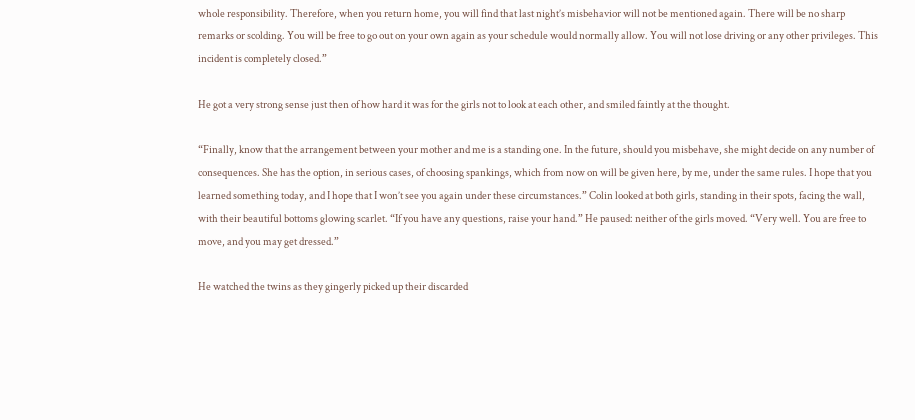whole responsibility. Therefore, when you return home, you will find that last night’s misbehavior will not be mentioned again. There will be no sharp remarks or scolding. You will be free to go out on your own again as your schedule would normally allow. You will not lose driving or any other privileges. This incident is completely closed.”

He got a very strong sense just then of how hard it was for the girls not to look at each other, and smiled faintly at the thought.

“Finally, know that the arrangement between your mother and me is a standing one. In the future, should you misbehave, she might decide on any number of consequences. She has the option, in serious cases, of choosing spankings, which from now on will be given here, by me, under the same rules. I hope that you learned something today, and I hope that I won’t see you again under these circumstances.” Colin looked at both girls, standing in their spots, facing the wall, with their beautiful bottoms glowing scarlet. “If you have any questions, raise your hand.” He paused: neither of the girls moved. “Very well. You are free to move, and you may get dressed.”

He watched the twins as they gingerly picked up their discarded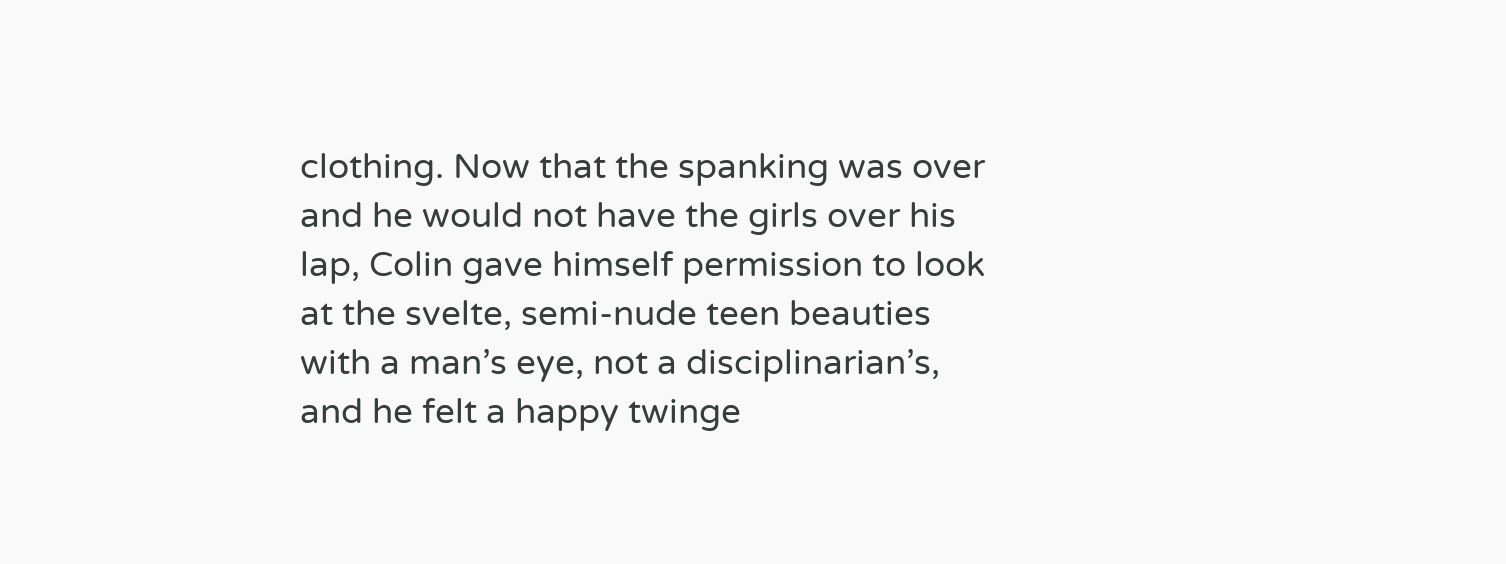clothing. Now that the spanking was over and he would not have the girls over his lap, Colin gave himself permission to look at the svelte, semi-nude teen beauties with a man’s eye, not a disciplinarian’s, and he felt a happy twinge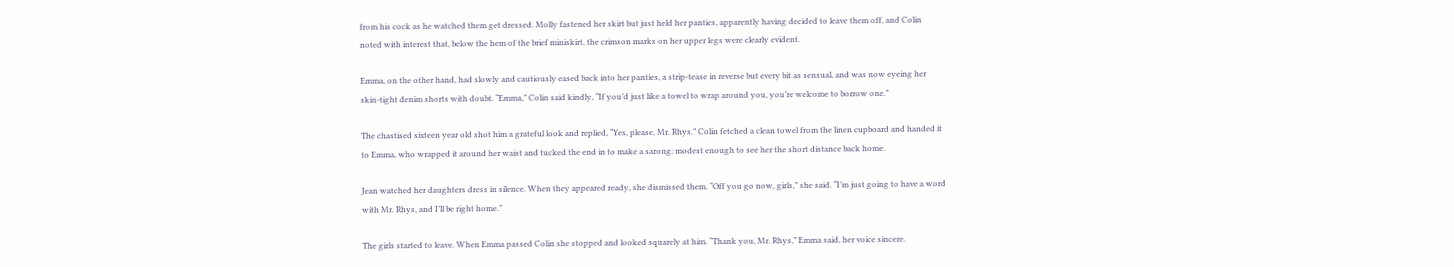from his cock as he watched them get dressed. Molly fastened her skirt but just held her panties, apparently having decided to leave them off, and Colin noted with interest that, below the hem of the brief miniskirt, the crimson marks on her upper legs were clearly evident.

Emma, on the other hand, had slowly and cautiously eased back into her panties, a strip-tease in reverse but every bit as sensual, and was now eyeing her skin-tight denim shorts with doubt. “Emma,” Colin said kindly, “If you’d just like a towel to wrap around you, you’re welcome to borrow one.”

The chastised sixteen year old shot him a grateful look and replied, “Yes, please, Mr. Rhys.” Colin fetched a clean towel from the linen cupboard and handed it to Emma, who wrapped it around her waist and tucked the end in to make a sarong: modest enough to see her the short distance back home.

Jean watched her daughters dress in silence. When they appeared ready, she dismissed them. “Off you go now, girls,” she said. “I’m just going to have a word with Mr. Rhys, and I’ll be right home.”

The girls started to leave. When Emma passed Colin she stopped and looked squarely at him. “Thank you, Mr. Rhys,” Emma said, her voice sincere.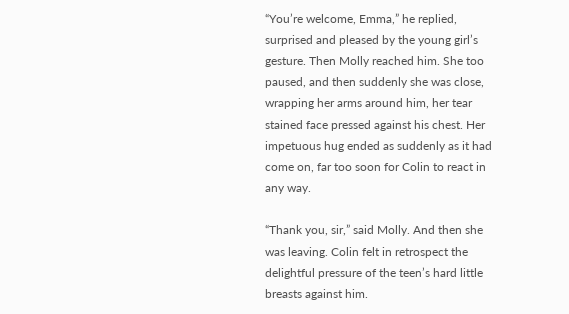“You’re welcome, Emma,” he replied, surprised and pleased by the young girl’s gesture. Then Molly reached him. She too paused, and then suddenly she was close, wrapping her arms around him, her tear stained face pressed against his chest. Her impetuous hug ended as suddenly as it had come on, far too soon for Colin to react in any way.

“Thank you, sir,” said Molly. And then she was leaving. Colin felt in retrospect the delightful pressure of the teen’s hard little breasts against him.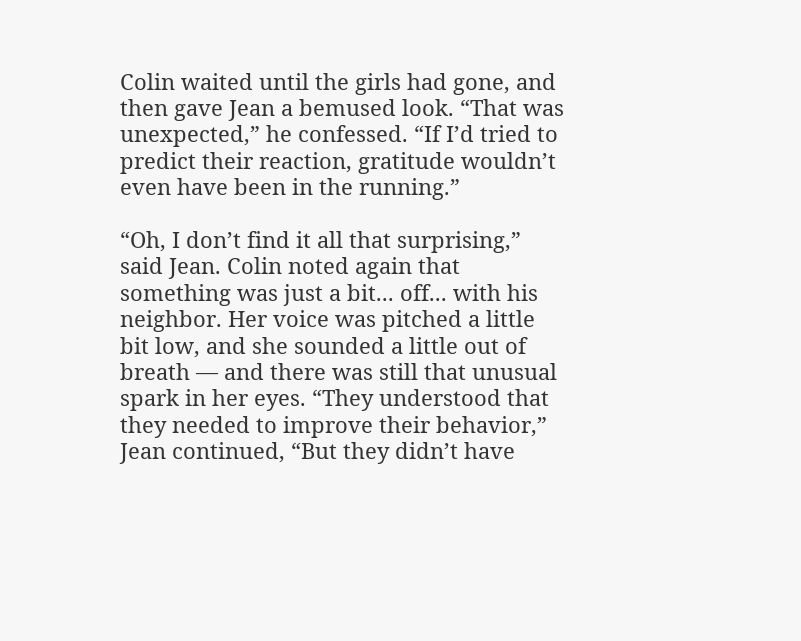Colin waited until the girls had gone, and then gave Jean a bemused look. “That was unexpected,” he confessed. “If I’d tried to predict their reaction, gratitude wouldn’t even have been in the running.”

“Oh, I don’t find it all that surprising,” said Jean. Colin noted again that something was just a bit... off... with his neighbor. Her voice was pitched a little bit low, and she sounded a little out of breath — and there was still that unusual spark in her eyes. “They understood that they needed to improve their behavior,” Jean continued, “But they didn’t have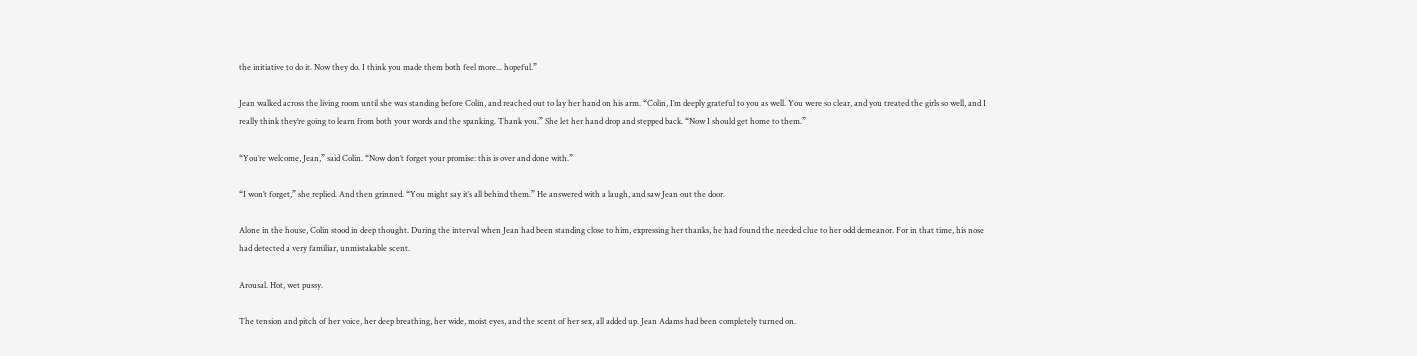the initiative to do it. Now they do. I think you made them both feel more... hopeful.”

Jean walked across the living room until she was standing before Colin, and reached out to lay her hand on his arm. “Colin, I’m deeply grateful to you as well. You were so clear, and you treated the girls so well, and I really think they’re going to learn from both your words and the spanking. Thank you.” She let her hand drop and stepped back. “Now I should get home to them.”

“You’re welcome, Jean,” said Colin. “Now don’t forget your promise: this is over and done with.”

“I won’t forget,” she replied. And then grinned. “You might say it’s all behind them.” He answered with a laugh, and saw Jean out the door.

Alone in the house, Colin stood in deep thought. During the interval when Jean had been standing close to him, expressing her thanks, he had found the needed clue to her odd demeanor. For in that time, his nose had detected a very familiar, unmistakable scent.

Arousal. Hot, wet pussy.

The tension and pitch of her voice, her deep breathing, her wide, moist eyes, and the scent of her sex, all added up. Jean Adams had been completely turned on.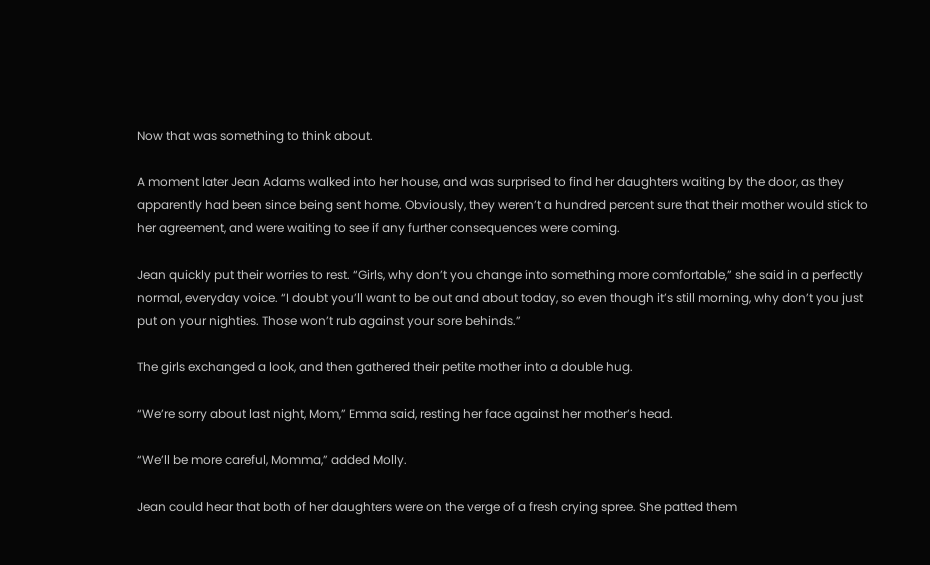Now that was something to think about.

A moment later Jean Adams walked into her house, and was surprised to find her daughters waiting by the door, as they apparently had been since being sent home. Obviously, they weren’t a hundred percent sure that their mother would stick to her agreement, and were waiting to see if any further consequences were coming.

Jean quickly put their worries to rest. “Girls, why don’t you change into something more comfortable,” she said in a perfectly normal, everyday voice. “I doubt you’ll want to be out and about today, so even though it’s still morning, why don’t you just put on your nighties. Those won’t rub against your sore behinds.”

The girls exchanged a look, and then gathered their petite mother into a double hug.

“We’re sorry about last night, Mom,” Emma said, resting her face against her mother’s head.

“We’ll be more careful, Momma,” added Molly.

Jean could hear that both of her daughters were on the verge of a fresh crying spree. She patted them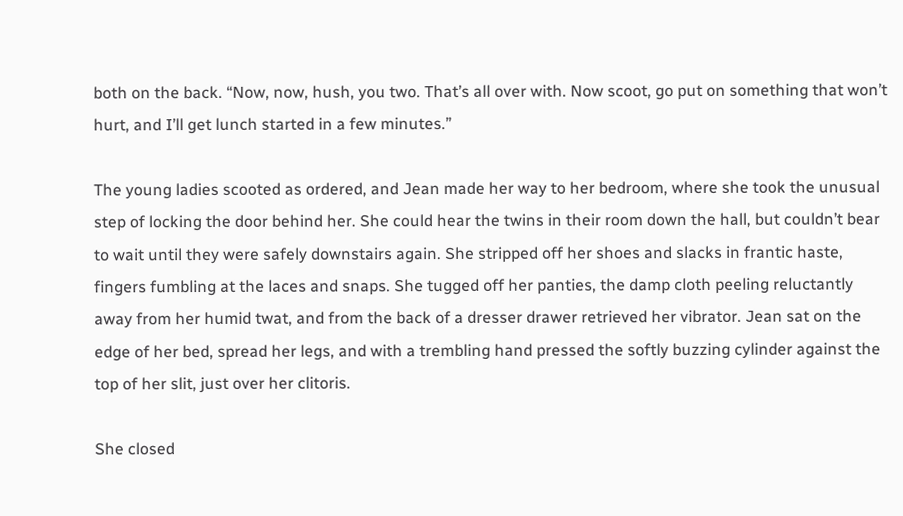both on the back. “Now, now, hush, you two. That’s all over with. Now scoot, go put on something that won’t hurt, and I’ll get lunch started in a few minutes.”

The young ladies scooted as ordered, and Jean made her way to her bedroom, where she took the unusual step of locking the door behind her. She could hear the twins in their room down the hall, but couldn’t bear to wait until they were safely downstairs again. She stripped off her shoes and slacks in frantic haste, fingers fumbling at the laces and snaps. She tugged off her panties, the damp cloth peeling reluctantly away from her humid twat, and from the back of a dresser drawer retrieved her vibrator. Jean sat on the edge of her bed, spread her legs, and with a trembling hand pressed the softly buzzing cylinder against the top of her slit, just over her clitoris.

She closed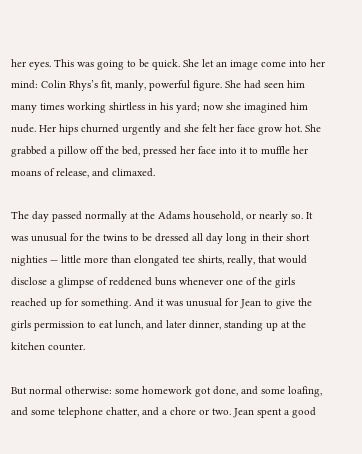her eyes. This was going to be quick. She let an image come into her mind: Colin Rhys’s fit, manly, powerful figure. She had seen him many times working shirtless in his yard; now she imagined him nude. Her hips churned urgently and she felt her face grow hot. She grabbed a pillow off the bed, pressed her face into it to muffle her moans of release, and climaxed.

The day passed normally at the Adams household, or nearly so. It was unusual for the twins to be dressed all day long in their short nighties — little more than elongated tee shirts, really, that would disclose a glimpse of reddened buns whenever one of the girls reached up for something. And it was unusual for Jean to give the girls permission to eat lunch, and later dinner, standing up at the kitchen counter.

But normal otherwise: some homework got done, and some loafing, and some telephone chatter, and a chore or two. Jean spent a good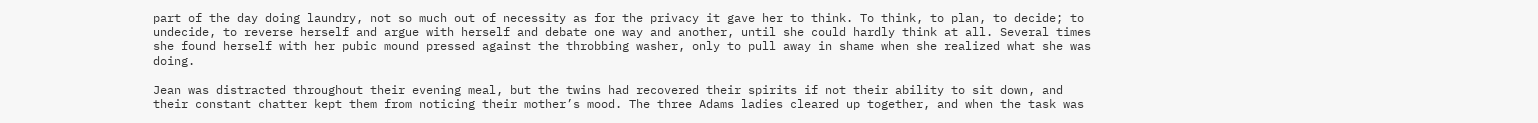part of the day doing laundry, not so much out of necessity as for the privacy it gave her to think. To think, to plan, to decide; to undecide, to reverse herself and argue with herself and debate one way and another, until she could hardly think at all. Several times she found herself with her pubic mound pressed against the throbbing washer, only to pull away in shame when she realized what she was doing.

Jean was distracted throughout their evening meal, but the twins had recovered their spirits if not their ability to sit down, and their constant chatter kept them from noticing their mother’s mood. The three Adams ladies cleared up together, and when the task was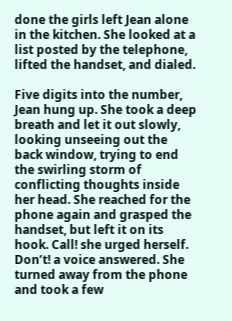done the girls left Jean alone in the kitchen. She looked at a list posted by the telephone, lifted the handset, and dialed.

Five digits into the number, Jean hung up. She took a deep breath and let it out slowly, looking unseeing out the back window, trying to end the swirling storm of conflicting thoughts inside her head. She reached for the phone again and grasped the handset, but left it on its hook. Call! she urged herself. Don’t! a voice answered. She turned away from the phone and took a few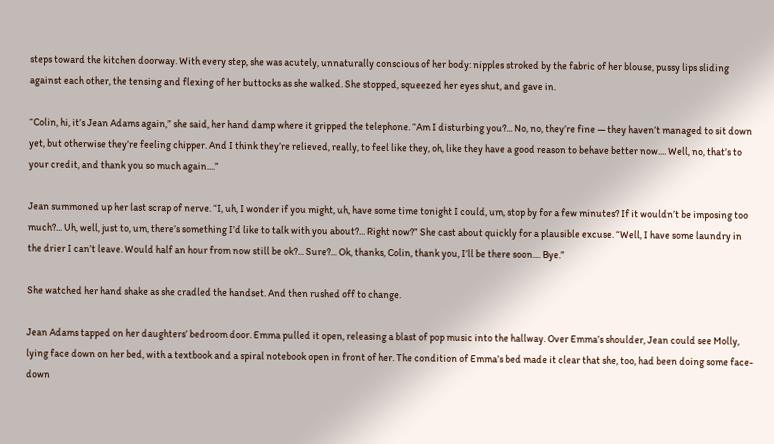steps toward the kitchen doorway. With every step, she was acutely, unnaturally conscious of her body: nipples stroked by the fabric of her blouse, pussy lips sliding against each other, the tensing and flexing of her buttocks as she walked. She stopped, squeezed her eyes shut, and gave in.

“Colin, hi, it’s Jean Adams again,” she said, her hand damp where it gripped the telephone. “Am I disturbing you?... No, no, they’re fine — they haven’t managed to sit down yet, but otherwise they’re feeling chipper. And I think they’re relieved, really, to feel like they, oh, like they have a good reason to behave better now.... Well, no, that’s to your credit, and thank you so much again....”

Jean summoned up her last scrap of nerve. “I, uh, I wonder if you might, uh, have some time tonight I could, um, stop by for a few minutes? If it wouldn’t be imposing too much?... Uh, well, just to, um, there’s something I’d like to talk with you about?... Right now?” She cast about quickly for a plausible excuse. “Well, I have some laundry in the drier I can’t leave. Would half an hour from now still be ok?... Sure?... Ok, thanks, Colin, thank you, I’ll be there soon.... Bye.”

She watched her hand shake as she cradled the handset. And then rushed off to change.

Jean Adams tapped on her daughters’ bedroom door. Emma pulled it open, releasing a blast of pop music into the hallway. Over Emma’s shoulder, Jean could see Molly, lying face down on her bed, with a textbook and a spiral notebook open in front of her. The condition of Emma’s bed made it clear that she, too, had been doing some face-down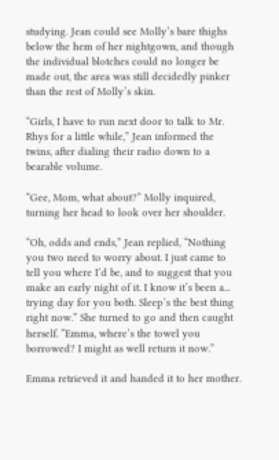studying. Jean could see Molly’s bare thighs below the hem of her nightgown, and though the individual blotches could no longer be made out, the area was still decidedly pinker than the rest of Molly’s skin.

“Girls, I have to run next door to talk to Mr. Rhys for a little while,” Jean informed the twins, after dialing their radio down to a bearable volume.

“Gee, Mom, what about?” Molly inquired, turning her head to look over her shoulder.

“Oh, odds and ends,” Jean replied, “Nothing you two need to worry about. I just came to tell you where I’d be, and to suggest that you make an early night of it. I know it’s been a... trying day for you both. Sleep’s the best thing right now.” She turned to go and then caught herself. “Emma, where’s the towel you borrowed? I might as well return it now.”

Emma retrieved it and handed it to her mother.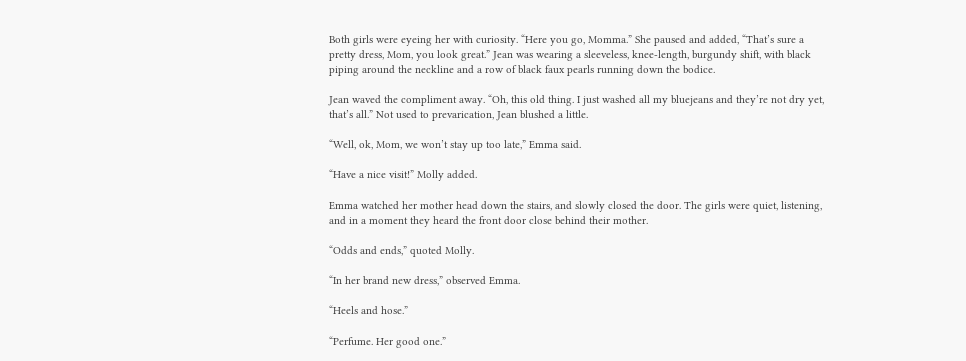Both girls were eyeing her with curiosity. “Here you go, Momma.” She paused and added, “That’s sure a pretty dress, Mom, you look great.” Jean was wearing a sleeveless, knee-length, burgundy shift, with black piping around the neckline and a row of black faux pearls running down the bodice.

Jean waved the compliment away. “Oh, this old thing. I just washed all my bluejeans and they’re not dry yet, that’s all.” Not used to prevarication, Jean blushed a little.

“Well, ok, Mom, we won’t stay up too late,” Emma said.

“Have a nice visit!” Molly added.

Emma watched her mother head down the stairs, and slowly closed the door. The girls were quiet, listening, and in a moment they heard the front door close behind their mother.

“Odds and ends,” quoted Molly.

“In her brand new dress,” observed Emma.

“Heels and hose.”

“Perfume. Her good one.”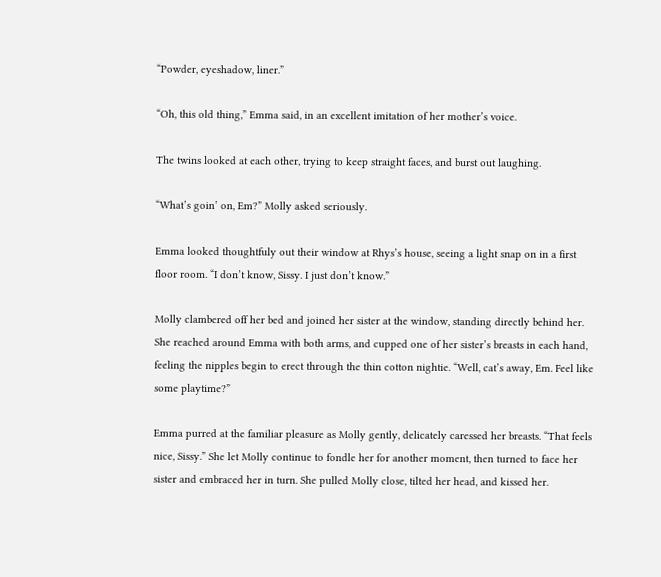“Powder, eyeshadow, liner.”

“Oh, this old thing,” Emma said, in an excellent imitation of her mother’s voice.

The twins looked at each other, trying to keep straight faces, and burst out laughing.

“What’s goin’ on, Em?” Molly asked seriously.

Emma looked thoughtfuly out their window at Rhys’s house, seeing a light snap on in a first floor room. “I don’t know, Sissy. I just don’t know.”

Molly clambered off her bed and joined her sister at the window, standing directly behind her. She reached around Emma with both arms, and cupped one of her sister’s breasts in each hand, feeling the nipples begin to erect through the thin cotton nightie. “Well, cat’s away, Em. Feel like some playtime?”

Emma purred at the familiar pleasure as Molly gently, delicately caressed her breasts. “That feels nice, Sissy.” She let Molly continue to fondle her for another moment, then turned to face her sister and embraced her in turn. She pulled Molly close, tilted her head, and kissed her.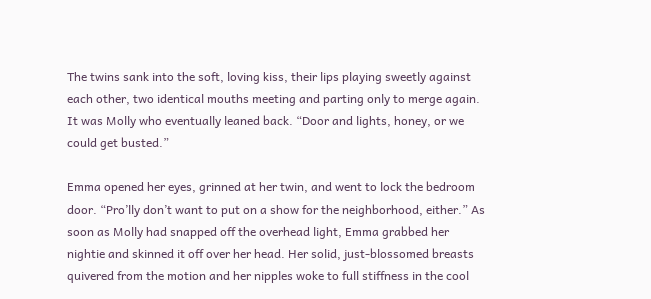The twins sank into the soft, loving kiss, their lips playing sweetly against each other, two identical mouths meeting and parting only to merge again. It was Molly who eventually leaned back. “Door and lights, honey, or we could get busted.”

Emma opened her eyes, grinned at her twin, and went to lock the bedroom door. “Pro’lly don’t want to put on a show for the neighborhood, either.” As soon as Molly had snapped off the overhead light, Emma grabbed her nightie and skinned it off over her head. Her solid, just-blossomed breasts quivered from the motion and her nipples woke to full stiffness in the cool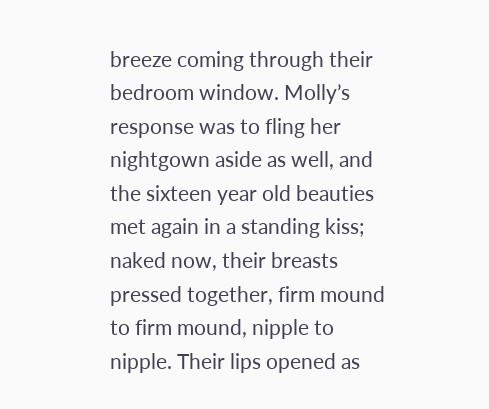breeze coming through their bedroom window. Molly’s response was to fling her nightgown aside as well, and the sixteen year old beauties met again in a standing kiss; naked now, their breasts pressed together, firm mound to firm mound, nipple to nipple. Their lips opened as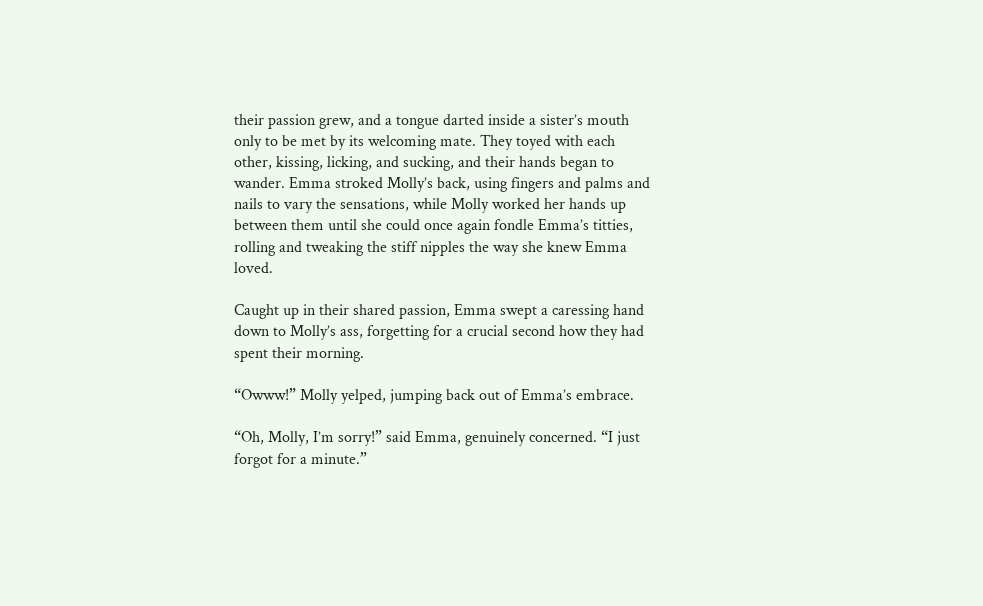their passion grew, and a tongue darted inside a sister’s mouth only to be met by its welcoming mate. They toyed with each other, kissing, licking, and sucking, and their hands began to wander. Emma stroked Molly’s back, using fingers and palms and nails to vary the sensations, while Molly worked her hands up between them until she could once again fondle Emma’s titties, rolling and tweaking the stiff nipples the way she knew Emma loved.

Caught up in their shared passion, Emma swept a caressing hand down to Molly’s ass, forgetting for a crucial second how they had spent their morning.

“Owww!” Molly yelped, jumping back out of Emma’s embrace.

“Oh, Molly, I’m sorry!” said Emma, genuinely concerned. “I just forgot for a minute.”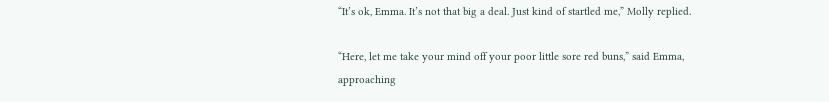“It’s ok, Emma. It’s not that big a deal. Just kind of startled me,” Molly replied.

“Here, let me take your mind off your poor little sore red buns,” said Emma, approaching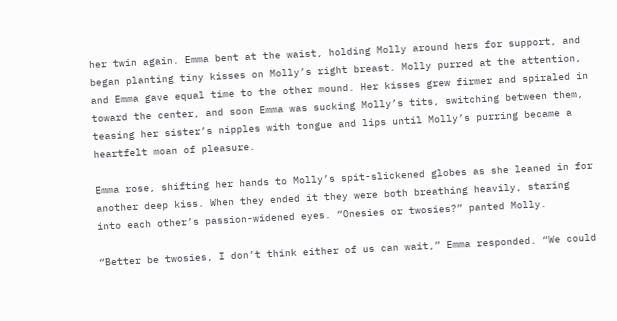her twin again. Emma bent at the waist, holding Molly around hers for support, and began planting tiny kisses on Molly’s right breast. Molly purred at the attention, and Emma gave equal time to the other mound. Her kisses grew firmer and spiraled in toward the center, and soon Emma was sucking Molly’s tits, switching between them, teasing her sister’s nipples with tongue and lips until Molly’s purring became a heartfelt moan of pleasure.

Emma rose, shifting her hands to Molly’s spit-slickened globes as she leaned in for another deep kiss. When they ended it they were both breathing heavily, staring into each other’s passion-widened eyes. “Onesies or twosies?” panted Molly.

“Better be twosies, I don’t think either of us can wait,” Emma responded. “We could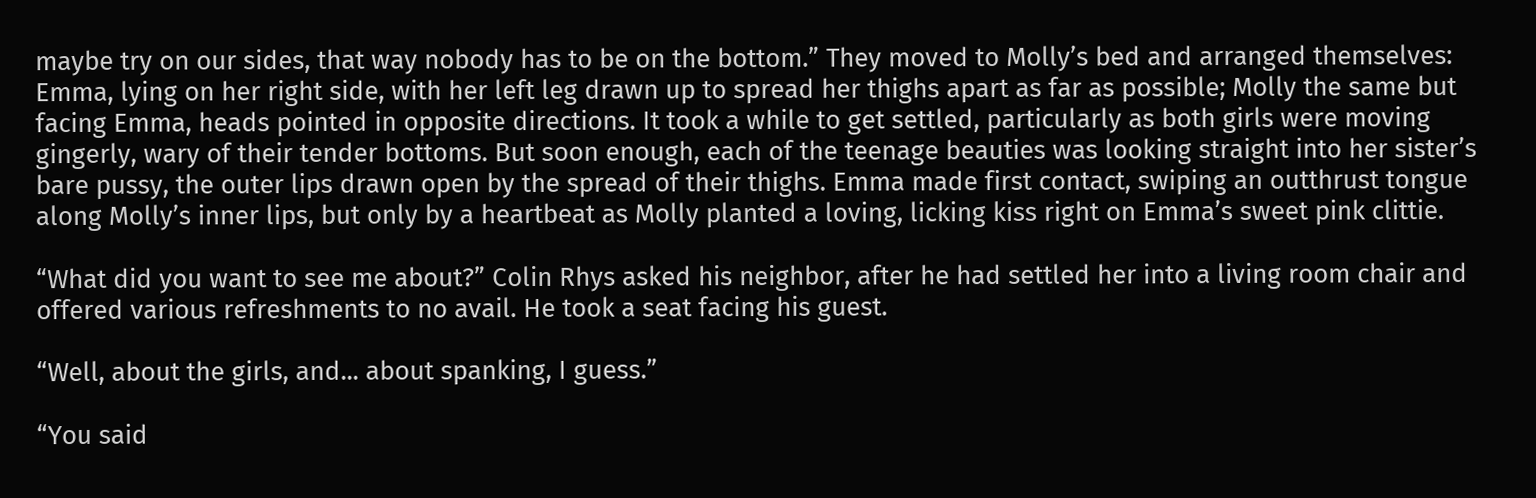maybe try on our sides, that way nobody has to be on the bottom.” They moved to Molly’s bed and arranged themselves: Emma, lying on her right side, with her left leg drawn up to spread her thighs apart as far as possible; Molly the same but facing Emma, heads pointed in opposite directions. It took a while to get settled, particularly as both girls were moving gingerly, wary of their tender bottoms. But soon enough, each of the teenage beauties was looking straight into her sister’s bare pussy, the outer lips drawn open by the spread of their thighs. Emma made first contact, swiping an outthrust tongue along Molly’s inner lips, but only by a heartbeat as Molly planted a loving, licking kiss right on Emma’s sweet pink clittie.

“What did you want to see me about?” Colin Rhys asked his neighbor, after he had settled her into a living room chair and offered various refreshments to no avail. He took a seat facing his guest.

“Well, about the girls, and... about spanking, I guess.”

“You said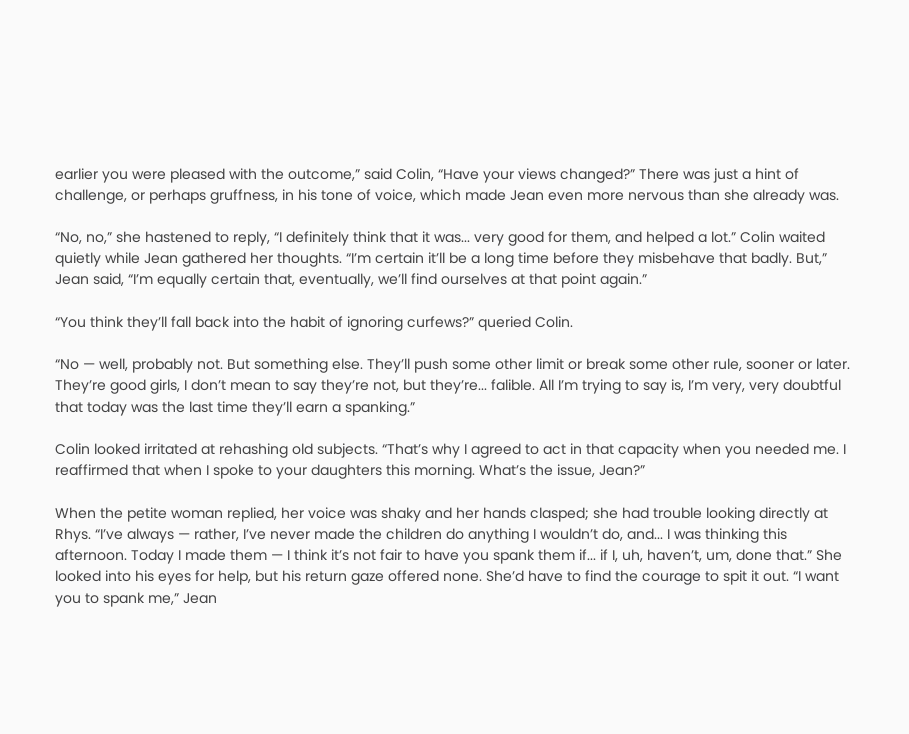earlier you were pleased with the outcome,” said Colin, “Have your views changed?” There was just a hint of challenge, or perhaps gruffness, in his tone of voice, which made Jean even more nervous than she already was.

“No, no,” she hastened to reply, “I definitely think that it was... very good for them, and helped a lot.” Colin waited quietly while Jean gathered her thoughts. “I’m certain it’ll be a long time before they misbehave that badly. But,” Jean said, “I’m equally certain that, eventually, we’ll find ourselves at that point again.”

“You think they’ll fall back into the habit of ignoring curfews?” queried Colin.

“No — well, probably not. But something else. They’ll push some other limit or break some other rule, sooner or later. They’re good girls, I don’t mean to say they’re not, but they’re... falible. All I’m trying to say is, I’m very, very doubtful that today was the last time they’ll earn a spanking.”

Colin looked irritated at rehashing old subjects. “That’s why I agreed to act in that capacity when you needed me. I reaffirmed that when I spoke to your daughters this morning. What’s the issue, Jean?”

When the petite woman replied, her voice was shaky and her hands clasped; she had trouble looking directly at Rhys. “I’ve always — rather, I’ve never made the children do anything I wouldn’t do, and... I was thinking this afternoon. Today I made them — I think it’s not fair to have you spank them if... if I, uh, haven’t, um, done that.” She looked into his eyes for help, but his return gaze offered none. She’d have to find the courage to spit it out. “I want you to spank me,” Jean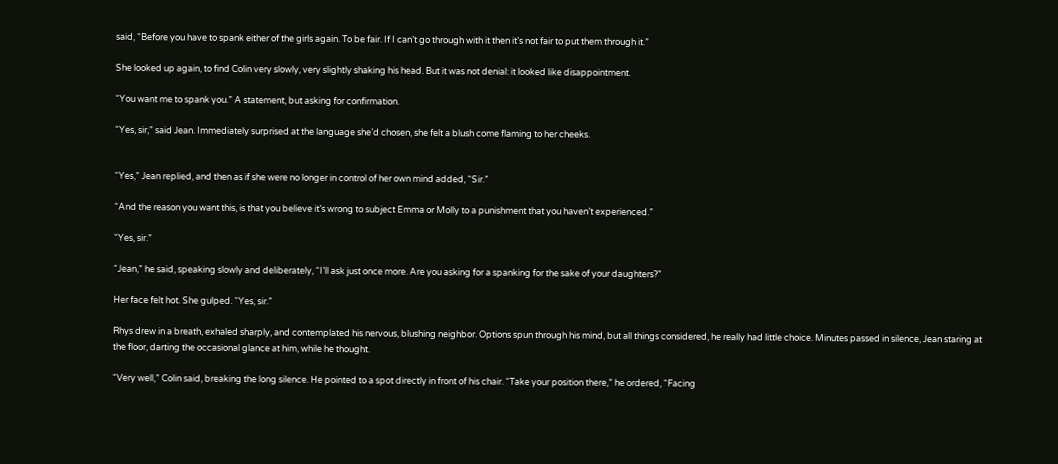said, “Before you have to spank either of the girls again. To be fair. If I can’t go through with it then it’s not fair to put them through it.”

She looked up again, to find Colin very slowly, very slightly shaking his head. But it was not denial: it looked like disappointment.

“You want me to spank you.” A statement, but asking for confirmation.

“Yes, sir,” said Jean. Immediately surprised at the language she’d chosen, she felt a blush come flaming to her cheeks.


“Yes,” Jean replied, and then as if she were no longer in control of her own mind added, “Sir.”

“And the reason you want this, is that you believe it’s wrong to subject Emma or Molly to a punishment that you haven’t experienced.”

“Yes, sir.”

“Jean,” he said, speaking slowly and deliberately, “I’ll ask just once more. Are you asking for a spanking for the sake of your daughters?”

Her face felt hot. She gulped. “Yes, sir.”

Rhys drew in a breath, exhaled sharply, and contemplated his nervous, blushing neighbor. Options spun through his mind, but all things considered, he really had little choice. Minutes passed in silence, Jean staring at the floor, darting the occasional glance at him, while he thought.

“Very well,” Colin said, breaking the long silence. He pointed to a spot directly in front of his chair. “Take your position there,” he ordered, “Facing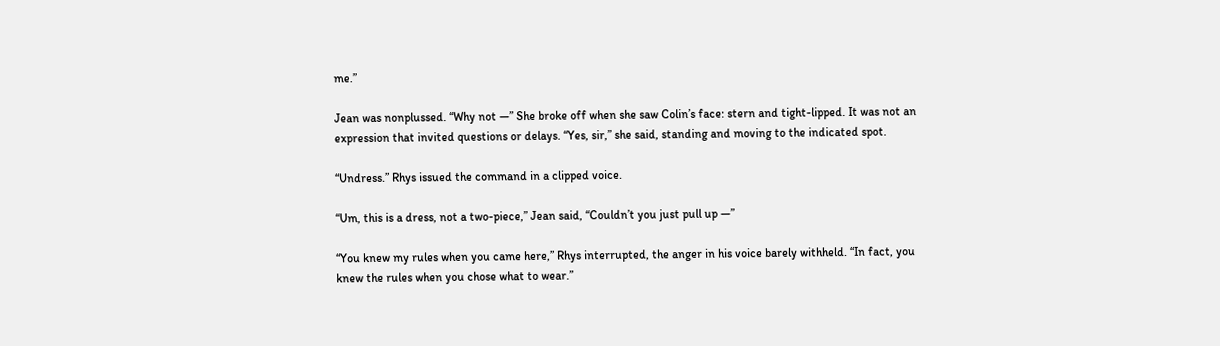me.”

Jean was nonplussed. “Why not —” She broke off when she saw Colin’s face: stern and tight-lipped. It was not an expression that invited questions or delays. “Yes, sir,” she said, standing and moving to the indicated spot.

“Undress.” Rhys issued the command in a clipped voice.

“Um, this is a dress, not a two-piece,” Jean said, “Couldn’t you just pull up —”

“You knew my rules when you came here,” Rhys interrupted, the anger in his voice barely withheld. “In fact, you knew the rules when you chose what to wear.”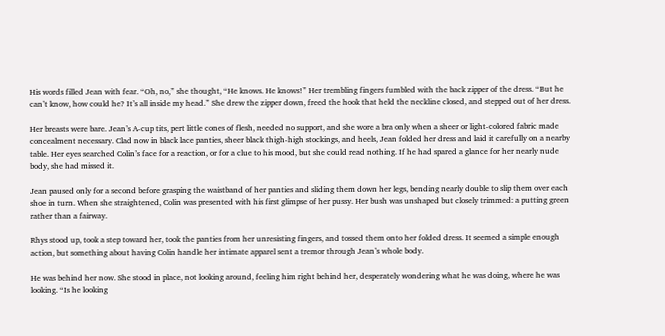His words filled Jean with fear. “Oh, no,” she thought, “He knows. He knows!” Her trembling fingers fumbled with the back zipper of the dress. “But he can’t know, how could he? It’s all inside my head.” She drew the zipper down, freed the hook that held the neckline closed, and stepped out of her dress.

Her breasts were bare. Jean’s A-cup tits, pert little cones of flesh, needed no support, and she wore a bra only when a sheer or light-colored fabric made concealment necessary. Clad now in black lace panties, sheer black thigh-high stockings, and heels, Jean folded her dress and laid it carefully on a nearby table. Her eyes searched Colin’s face for a reaction, or for a clue to his mood, but she could read nothing. If he had spared a glance for her nearly nude body, she had missed it.

Jean paused only for a second before grasping the waistband of her panties and sliding them down her legs, bending nearly double to slip them over each shoe in turn. When she straightened, Colin was presented with his first glimpse of her pussy. Her bush was unshaped but closely trimmed: a putting green rather than a fairway.

Rhys stood up, took a step toward her, took the panties from her unresisting fingers, and tossed them onto her folded dress. It seemed a simple enough action, but something about having Colin handle her intimate apparel sent a tremor through Jean’s whole body.

He was behind her now. She stood in place, not looking around, feeling him right behind her, desperately wondering what he was doing, where he was looking. “Is he looking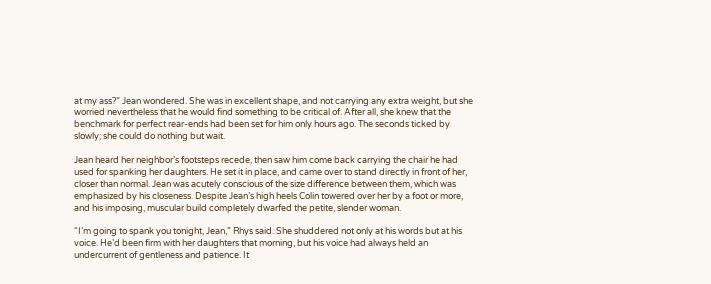at my ass?” Jean wondered. She was in excellent shape, and not carrying any extra weight, but she worried nevertheless that he would find something to be critical of. After all, she knew that the benchmark for perfect rear-ends had been set for him only hours ago. The seconds ticked by slowly; she could do nothing but wait.

Jean heard her neighbor’s footsteps recede, then saw him come back carrying the chair he had used for spanking her daughters. He set it in place, and came over to stand directly in front of her, closer than normal. Jean was acutely conscious of the size difference between them, which was emphasized by his closeness. Despite Jean’s high heels Colin towered over her by a foot or more, and his imposing, muscular build completely dwarfed the petite, slender woman.

“I’m going to spank you tonight, Jean,” Rhys said. She shuddered not only at his words but at his voice. He’d been firm with her daughters that morning, but his voice had always held an undercurrent of gentleness and patience. It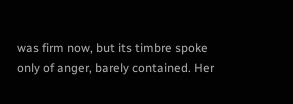was firm now, but its timbre spoke only of anger, barely contained. Her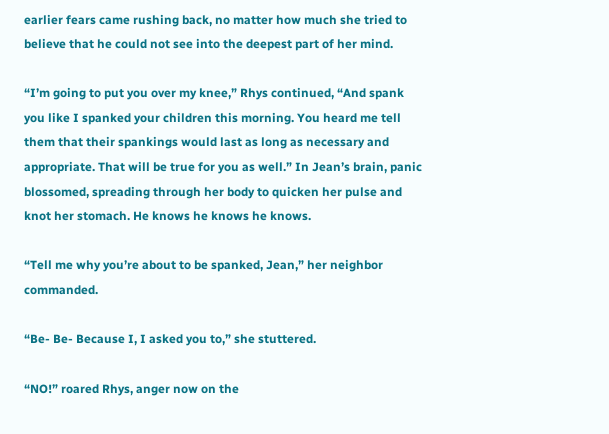earlier fears came rushing back, no matter how much she tried to believe that he could not see into the deepest part of her mind.

“I’m going to put you over my knee,” Rhys continued, “And spank you like I spanked your children this morning. You heard me tell them that their spankings would last as long as necessary and appropriate. That will be true for you as well.” In Jean’s brain, panic blossomed, spreading through her body to quicken her pulse and knot her stomach. He knows he knows he knows.

“Tell me why you’re about to be spanked, Jean,” her neighbor commanded.

“Be- Be- Because I, I asked you to,” she stuttered.

“NO!” roared Rhys, anger now on the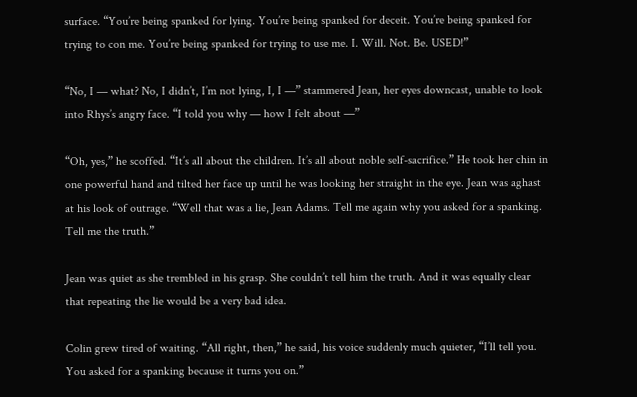surface. “You’re being spanked for lying. You’re being spanked for deceit. You’re being spanked for trying to con me. You’re being spanked for trying to use me. I. Will. Not. Be. USED!”

“No, I — what? No, I didn’t, I’m not lying, I, I —” stammered Jean, her eyes downcast, unable to look into Rhys’s angry face. “I told you why — how I felt about —”

“Oh, yes,” he scoffed. “It’s all about the children. It’s all about noble self-sacrifice.” He took her chin in one powerful hand and tilted her face up until he was looking her straight in the eye. Jean was aghast at his look of outrage. “Well that was a lie, Jean Adams. Tell me again why you asked for a spanking. Tell me the truth.”

Jean was quiet as she trembled in his grasp. She couldn’t tell him the truth. And it was equally clear that repeating the lie would be a very bad idea.

Colin grew tired of waiting. “All right, then,” he said, his voice suddenly much quieter, “I’ll tell you. You asked for a spanking because it turns you on.”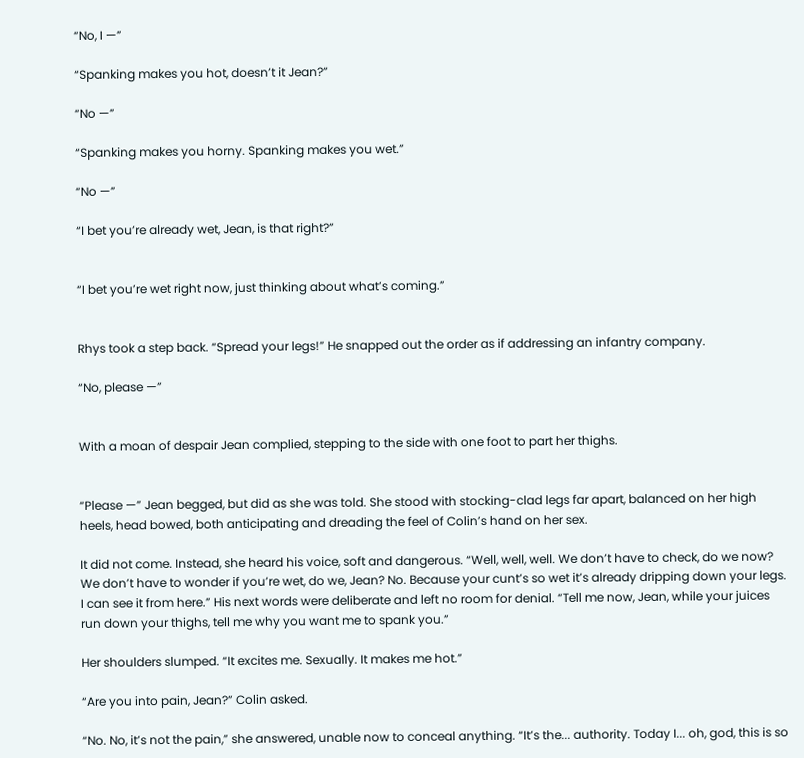“No, I —”

“Spanking makes you hot, doesn’t it Jean?”

“No —”

“Spanking makes you horny. Spanking makes you wet.”

“No —”

“I bet you’re already wet, Jean, is that right?”


“I bet you’re wet right now, just thinking about what’s coming.”


Rhys took a step back. “Spread your legs!” He snapped out the order as if addressing an infantry company.

“No, please —”


With a moan of despair Jean complied, stepping to the side with one foot to part her thighs.


“Please —” Jean begged, but did as she was told. She stood with stocking-clad legs far apart, balanced on her high heels, head bowed, both anticipating and dreading the feel of Colin’s hand on her sex.

It did not come. Instead, she heard his voice, soft and dangerous. “Well, well, well. We don’t have to check, do we now? We don’t have to wonder if you’re wet, do we, Jean? No. Because your cunt’s so wet it’s already dripping down your legs. I can see it from here.” His next words were deliberate and left no room for denial. “Tell me now, Jean, while your juices run down your thighs, tell me why you want me to spank you.”

Her shoulders slumped. “It excites me. Sexually. It makes me hot.”

“Are you into pain, Jean?” Colin asked.

“No. No, it’s not the pain,” she answered, unable now to conceal anything. “It’s the... authority. Today I... oh, god, this is so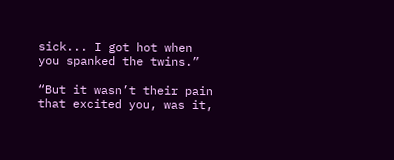sick... I got hot when you spanked the twins.”

“But it wasn’t their pain that excited you, was it,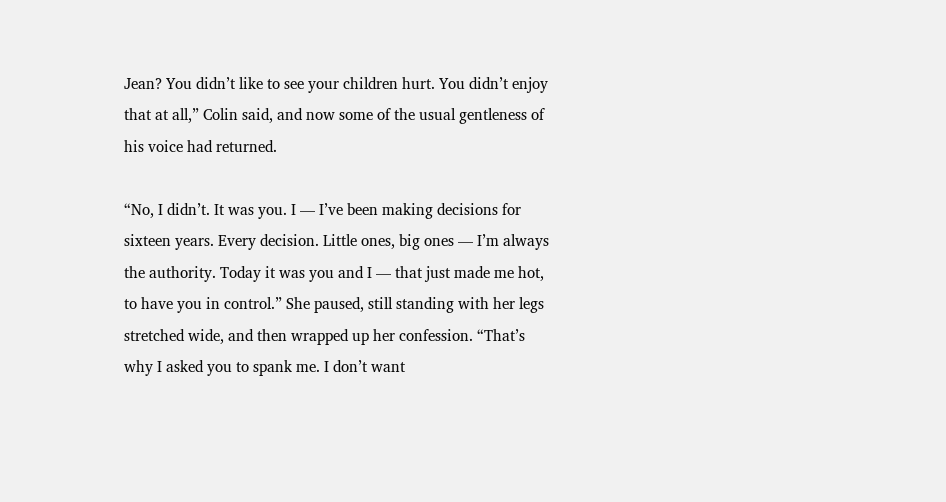Jean? You didn’t like to see your children hurt. You didn’t enjoy that at all,” Colin said, and now some of the usual gentleness of his voice had returned.

“No, I didn’t. It was you. I — I’ve been making decisions for sixteen years. Every decision. Little ones, big ones — I’m always the authority. Today it was you and I — that just made me hot, to have you in control.” She paused, still standing with her legs stretched wide, and then wrapped up her confession. “That’s why I asked you to spank me. I don’t want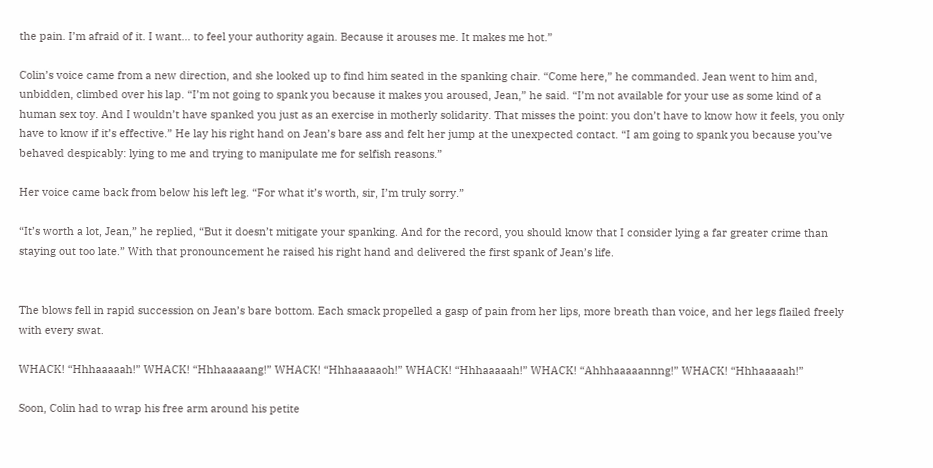the pain. I’m afraid of it. I want... to feel your authority again. Because it arouses me. It makes me hot.”

Colin’s voice came from a new direction, and she looked up to find him seated in the spanking chair. “Come here,” he commanded. Jean went to him and, unbidden, climbed over his lap. “I’m not going to spank you because it makes you aroused, Jean,” he said. “I’m not available for your use as some kind of a human sex toy. And I wouldn’t have spanked you just as an exercise in motherly solidarity. That misses the point: you don’t have to know how it feels, you only have to know if it’s effective.” He lay his right hand on Jean’s bare ass and felt her jump at the unexpected contact. “I am going to spank you because you’ve behaved despicably: lying to me and trying to manipulate me for selfish reasons.”

Her voice came back from below his left leg. “For what it’s worth, sir, I’m truly sorry.”

“It’s worth a lot, Jean,” he replied, “But it doesn’t mitigate your spanking. And for the record, you should know that I consider lying a far greater crime than staying out too late.” With that pronouncement he raised his right hand and delivered the first spank of Jean’s life.


The blows fell in rapid succession on Jean’s bare bottom. Each smack propelled a gasp of pain from her lips, more breath than voice, and her legs flailed freely with every swat.

WHACK! “Hhhaaaaah!” WHACK! “Hhhaaaaang!” WHACK! “Hhhaaaaaoh!” WHACK! “Hhhaaaaah!” WHACK! “Ahhhaaaaannng!” WHACK! “Hhhaaaaah!”

Soon, Colin had to wrap his free arm around his petite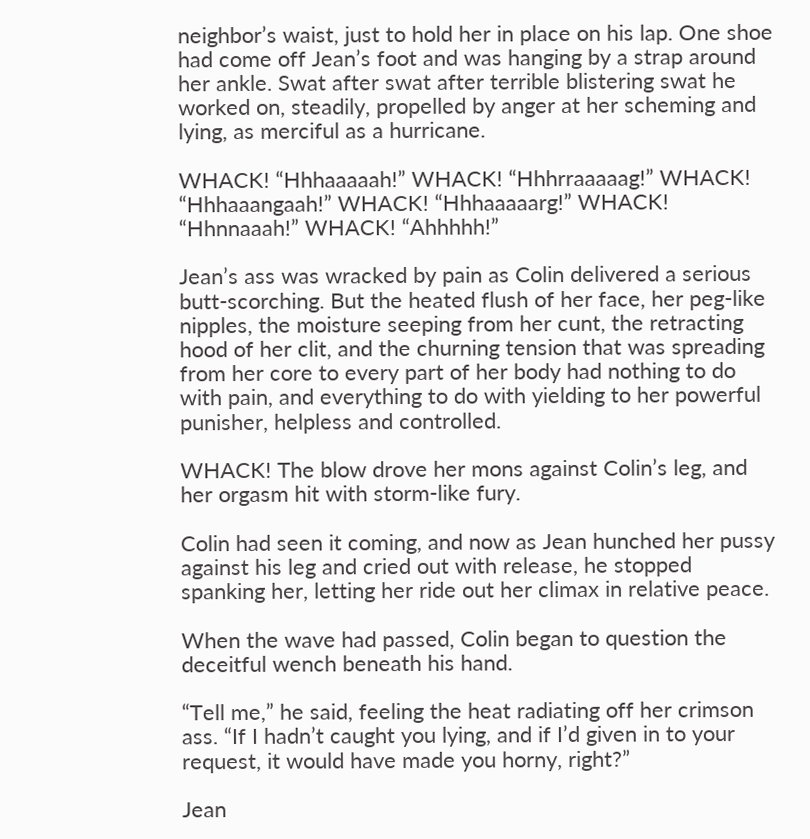neighbor’s waist, just to hold her in place on his lap. One shoe had come off Jean’s foot and was hanging by a strap around her ankle. Swat after swat after terrible blistering swat he worked on, steadily, propelled by anger at her scheming and lying, as merciful as a hurricane.

WHACK! “Hhhaaaaah!” WHACK! “Hhhrraaaaag!” WHACK! “Hhhaaangaah!” WHACK! “Hhhaaaaarg!” WHACK! “Hhnnaaah!” WHACK! “Ahhhhh!”

Jean’s ass was wracked by pain as Colin delivered a serious butt-scorching. But the heated flush of her face, her peg-like nipples, the moisture seeping from her cunt, the retracting hood of her clit, and the churning tension that was spreading from her core to every part of her body had nothing to do with pain, and everything to do with yielding to her powerful punisher, helpless and controlled.

WHACK! The blow drove her mons against Colin’s leg, and her orgasm hit with storm-like fury.

Colin had seen it coming, and now as Jean hunched her pussy against his leg and cried out with release, he stopped spanking her, letting her ride out her climax in relative peace.

When the wave had passed, Colin began to question the deceitful wench beneath his hand.

“Tell me,” he said, feeling the heat radiating off her crimson ass. “If I hadn’t caught you lying, and if I’d given in to your request, it would have made you horny, right?”

Jean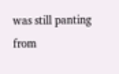was still panting from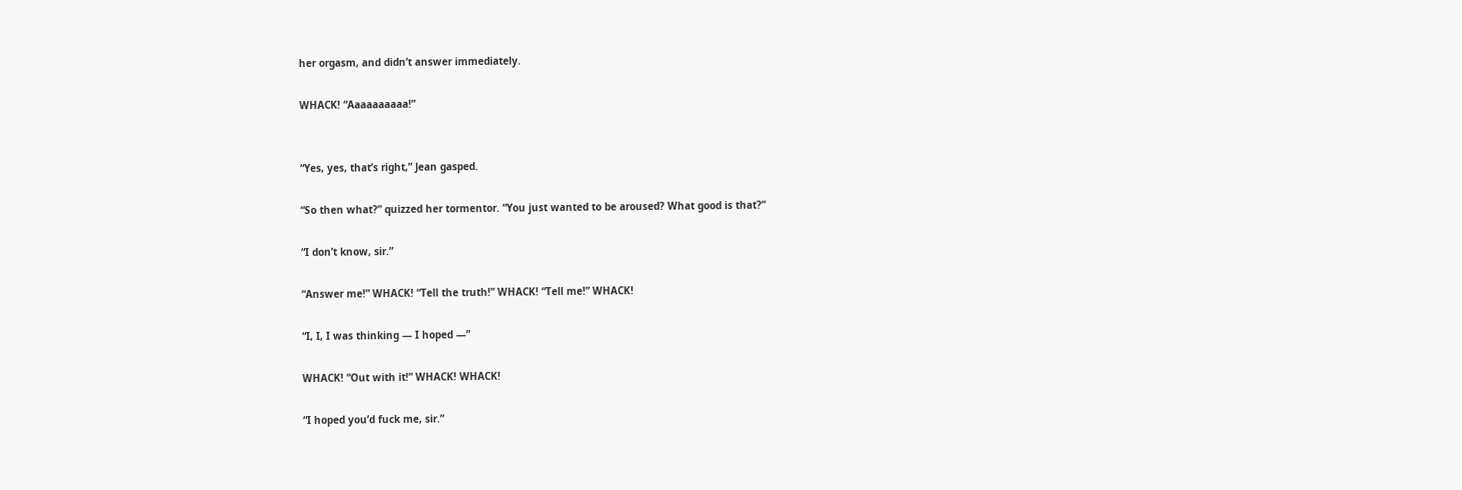her orgasm, and didn’t answer immediately.

WHACK! “Aaaaaaaaaa!”


“Yes, yes, that’s right,” Jean gasped.

“So then what?” quizzed her tormentor. “You just wanted to be aroused? What good is that?”

“I don’t know, sir.”

“Answer me!” WHACK! “Tell the truth!” WHACK! “Tell me!” WHACK!

“I, I, I was thinking — I hoped —”

WHACK! “Out with it!” WHACK! WHACK!

“I hoped you’d fuck me, sir.”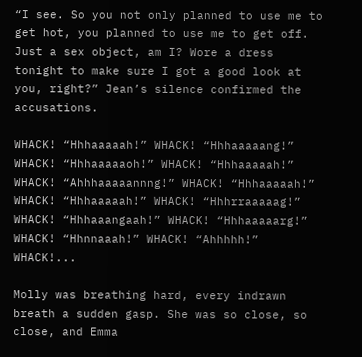“I see. So you not only planned to use me to get hot, you planned to use me to get off. Just a sex object, am I? Wore a dress tonight to make sure I got a good look at you, right?” Jean’s silence confirmed the accusations.

WHACK! “Hhhaaaaah!” WHACK! “Hhhaaaaang!” WHACK! “Hhhaaaaaoh!” WHACK! “Hhhaaaaah!” WHACK! “Ahhhaaaaannng!” WHACK! “Hhhaaaaah!” WHACK! “Hhhaaaaah!” WHACK! “Hhhrraaaaag!” WHACK! “Hhhaaangaah!” WHACK! “Hhhaaaaarg!” WHACK! “Hhnnaaah!” WHACK! “Ahhhhh!” WHACK!...

Molly was breathing hard, every indrawn breath a sudden gasp. She was so close, so close, and Emma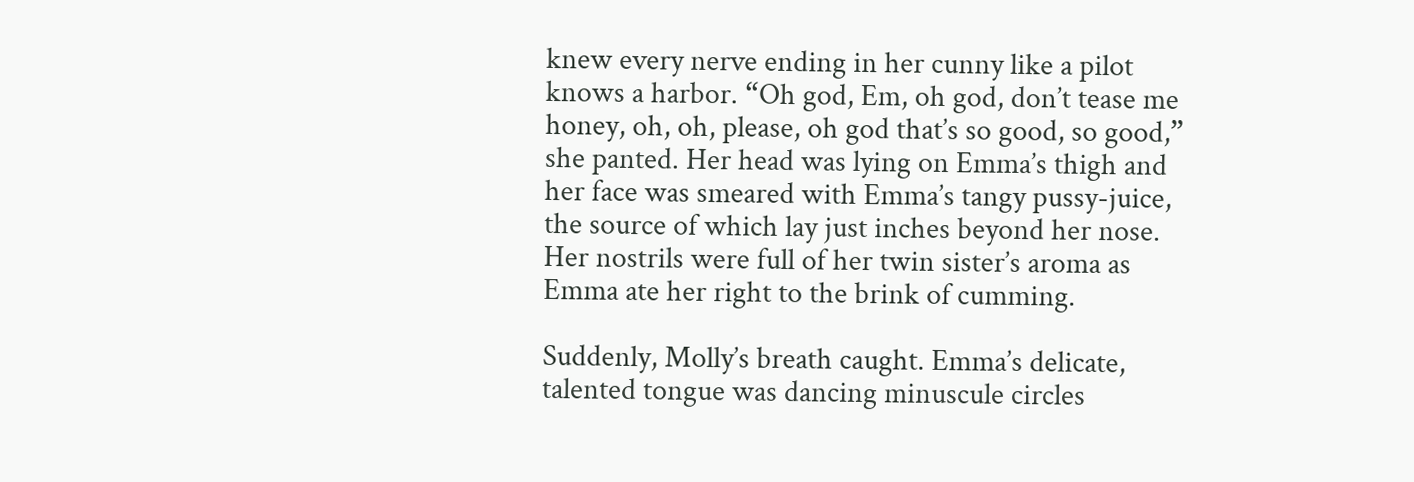knew every nerve ending in her cunny like a pilot knows a harbor. “Oh god, Em, oh god, don’t tease me honey, oh, oh, please, oh god that’s so good, so good,” she panted. Her head was lying on Emma’s thigh and her face was smeared with Emma’s tangy pussy-juice, the source of which lay just inches beyond her nose. Her nostrils were full of her twin sister’s aroma as Emma ate her right to the brink of cumming.

Suddenly, Molly’s breath caught. Emma’s delicate, talented tongue was dancing minuscule circles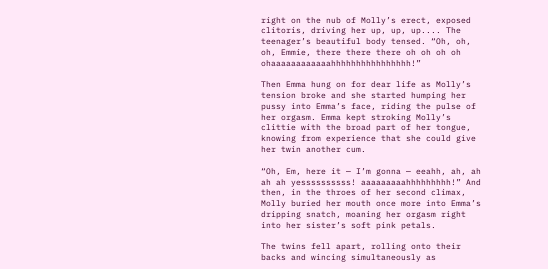right on the nub of Molly’s erect, exposed clitoris, driving her up, up, up.... The teenager’s beautiful body tensed. “Oh, oh, oh, Emmie, there there there oh oh oh oh ohaaaaaaaaaaaahhhhhhhhhhhhhhhh!”

Then Emma hung on for dear life as Molly’s tension broke and she started humping her pussy into Emma’s face, riding the pulse of her orgasm. Emma kept stroking Molly’s clittie with the broad part of her tongue, knowing from experience that she could give her twin another cum.

“Oh, Em, here it — I’m gonna — eeahh, ah, ah ah ah yessssssssss! aaaaaaaaahhhhhhhhh!” And then, in the throes of her second climax, Molly buried her mouth once more into Emma’s dripping snatch, moaning her orgasm right into her sister’s soft pink petals.

The twins fell apart, rolling onto their backs and wincing simultaneously as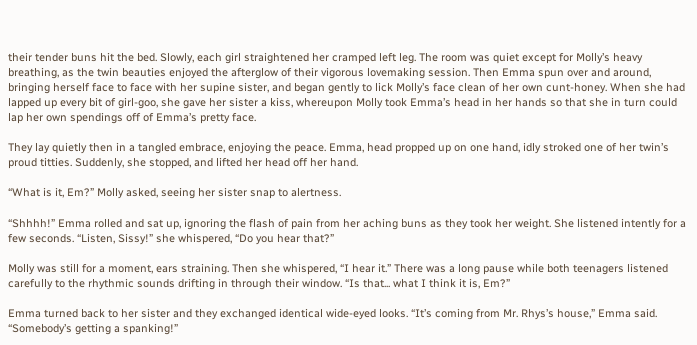their tender buns hit the bed. Slowly, each girl straightened her cramped left leg. The room was quiet except for Molly’s heavy breathing, as the twin beauties enjoyed the afterglow of their vigorous lovemaking session. Then Emma spun over and around, bringing herself face to face with her supine sister, and began gently to lick Molly’s face clean of her own cunt-honey. When she had lapped up every bit of girl-goo, she gave her sister a kiss, whereupon Molly took Emma’s head in her hands so that she in turn could lap her own spendings off of Emma’s pretty face.

They lay quietly then in a tangled embrace, enjoying the peace. Emma, head propped up on one hand, idly stroked one of her twin’s proud titties. Suddenly, she stopped, and lifted her head off her hand.

“What is it, Em?” Molly asked, seeing her sister snap to alertness.

“Shhhh!” Emma rolled and sat up, ignoring the flash of pain from her aching buns as they took her weight. She listened intently for a few seconds. “Listen, Sissy!” she whispered, “Do you hear that?”

Molly was still for a moment, ears straining. Then she whispered, “I hear it.” There was a long pause while both teenagers listened carefully to the rhythmic sounds drifting in through their window. “Is that... what I think it is, Em?”

Emma turned back to her sister and they exchanged identical wide-eyed looks. “It’s coming from Mr. Rhys’s house,” Emma said. “Somebody’s getting a spanking!”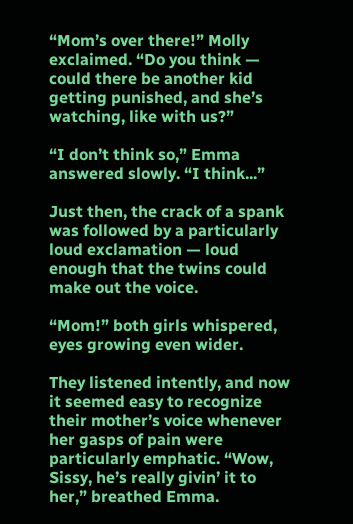“Mom’s over there!” Molly exclaimed. “Do you think — could there be another kid getting punished, and she’s watching, like with us?”

“I don’t think so,” Emma answered slowly. “I think...”

Just then, the crack of a spank was followed by a particularly loud exclamation — loud enough that the twins could make out the voice.

“Mom!” both girls whispered, eyes growing even wider.

They listened intently, and now it seemed easy to recognize their mother’s voice whenever her gasps of pain were particularly emphatic. “Wow, Sissy, he’s really givin’ it to her,” breathed Emma.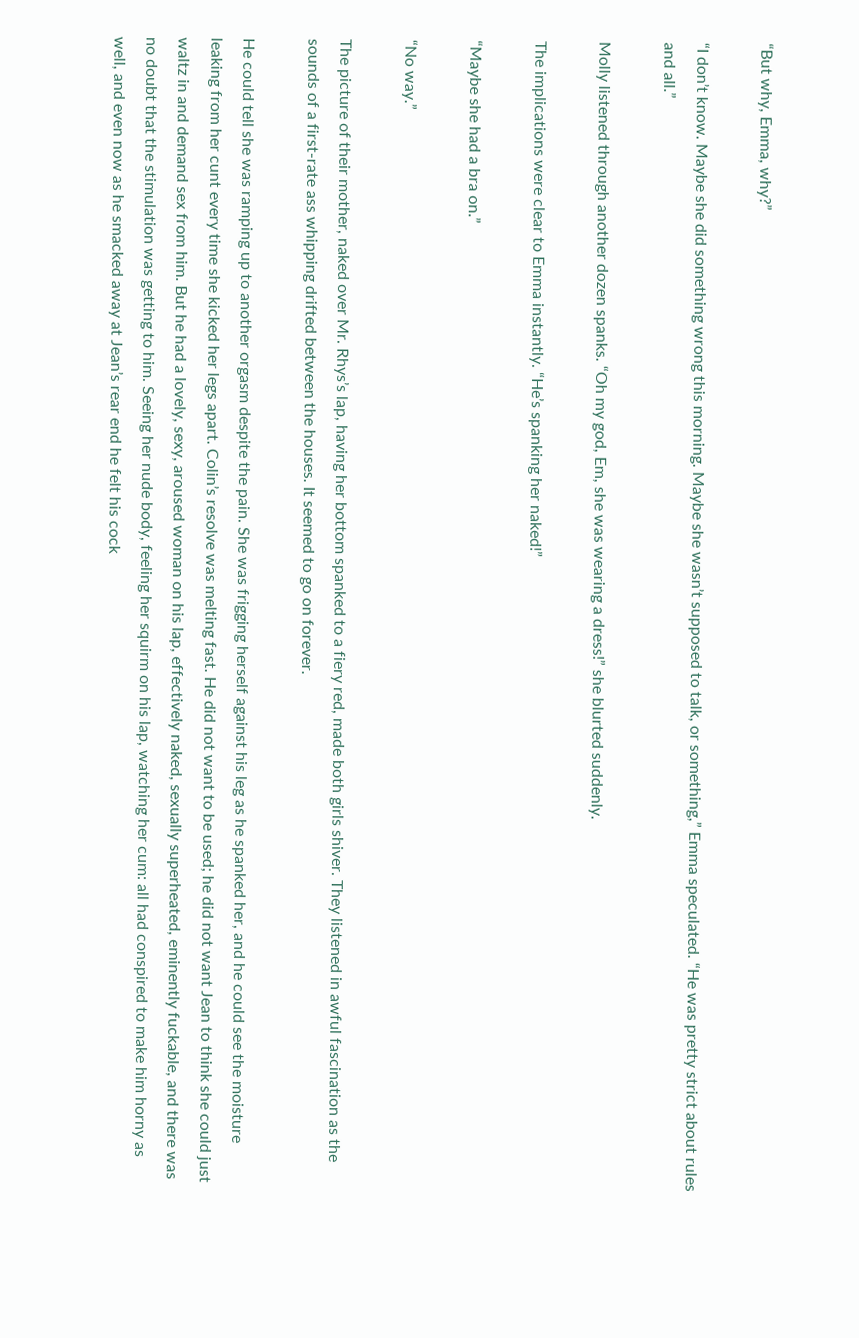“But why, Emma, why?”

“I don’t know. Maybe she did something wrong this morning. Maybe she wasn’t supposed to talk, or something,” Emma speculated. “He was pretty strict about rules and all.”

Molly listened through another dozen spanks. “Oh my god, Em, she was wearing a dress!” she blurted suddenly.

The implications were clear to Emma instantly. “He’s spanking her naked!”

“Maybe she had a bra on.”

“No way.”

The picture of their mother, naked over Mr. Rhys’s lap, having her bottom spanked to a fiery red, made both girls shiver. They listened in awful fascination as the sounds of a first-rate ass whipping drifted between the houses. It seemed to go on forever.

He could tell she was ramping up to another orgasm despite the pain. She was frigging herself against his leg as he spanked her, and he could see the moisture leaking from her cunt every time she kicked her legs apart. Colin’s resolve was melting fast. He did not want to be used; he did not want Jean to think she could just waltz in and demand sex from him. But he had a lovely, sexy, aroused woman on his lap, effectively naked, sexually superheated, eminently fuckable, and there was no doubt that the stimulation was getting to him. Seeing her nude body, feeling her squirm on his lap, watching her cum: all had conspired to make him horny as well, and even now as he smacked away at Jean’s rear end he felt his cock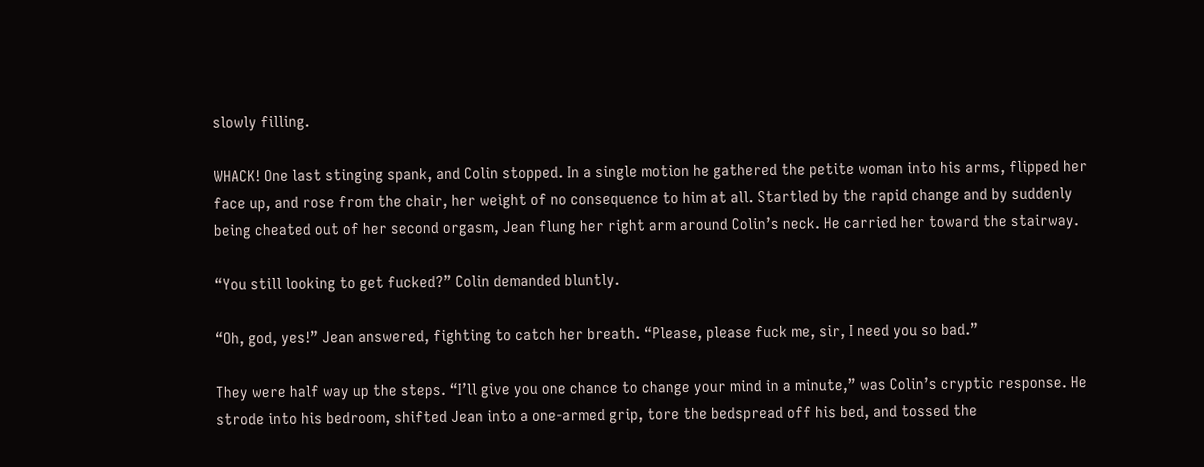slowly filling.

WHACK! One last stinging spank, and Colin stopped. In a single motion he gathered the petite woman into his arms, flipped her face up, and rose from the chair, her weight of no consequence to him at all. Startled by the rapid change and by suddenly being cheated out of her second orgasm, Jean flung her right arm around Colin’s neck. He carried her toward the stairway.

“You still looking to get fucked?” Colin demanded bluntly.

“Oh, god, yes!” Jean answered, fighting to catch her breath. “Please, please fuck me, sir, I need you so bad.”

They were half way up the steps. “I’ll give you one chance to change your mind in a minute,” was Colin’s cryptic response. He strode into his bedroom, shifted Jean into a one-armed grip, tore the bedspread off his bed, and tossed the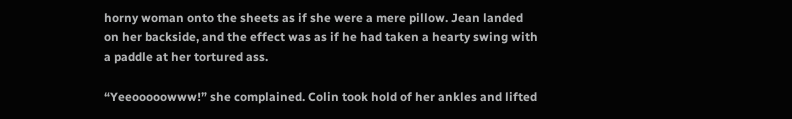horny woman onto the sheets as if she were a mere pillow. Jean landed on her backside, and the effect was as if he had taken a hearty swing with a paddle at her tortured ass.

“Yeeooooowww!” she complained. Colin took hold of her ankles and lifted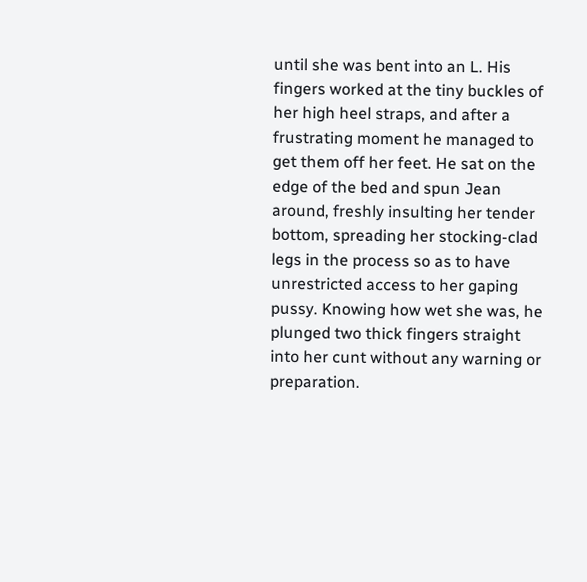until she was bent into an L. His fingers worked at the tiny buckles of her high heel straps, and after a frustrating moment he managed to get them off her feet. He sat on the edge of the bed and spun Jean around, freshly insulting her tender bottom, spreading her stocking-clad legs in the process so as to have unrestricted access to her gaping pussy. Knowing how wet she was, he plunged two thick fingers straight into her cunt without any warning or preparation.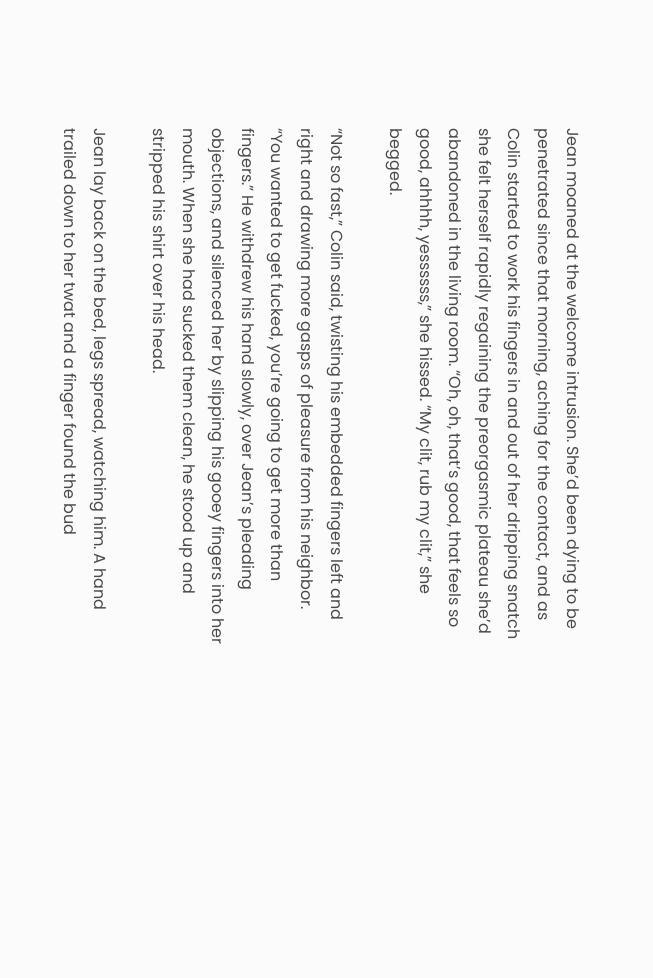Jean moaned at the welcome intrusion. She’d been dying to be penetrated since that morning, aching for the contact, and as Colin started to work his fingers in and out of her dripping snatch she felt herself rapidly regaining the preorgasmic plateau she’d abandoned in the living room. “Oh, oh, that’s good, that feels so good, ahhhh, yessssss,” she hissed. “My clit, rub my clit,” she begged.

“Not so fast,” Colin said, twisting his embedded fingers left and right and drawing more gasps of pleasure from his neighbor. “You wanted to get fucked, you’re going to get more than fingers.” He withdrew his hand slowly, over Jean’s pleading objections, and silenced her by slipping his gooey fingers into her mouth. When she had sucked them clean, he stood up and stripped his shirt over his head.

Jean lay back on the bed, legs spread, watching him. A hand trailed down to her twat and a finger found the bud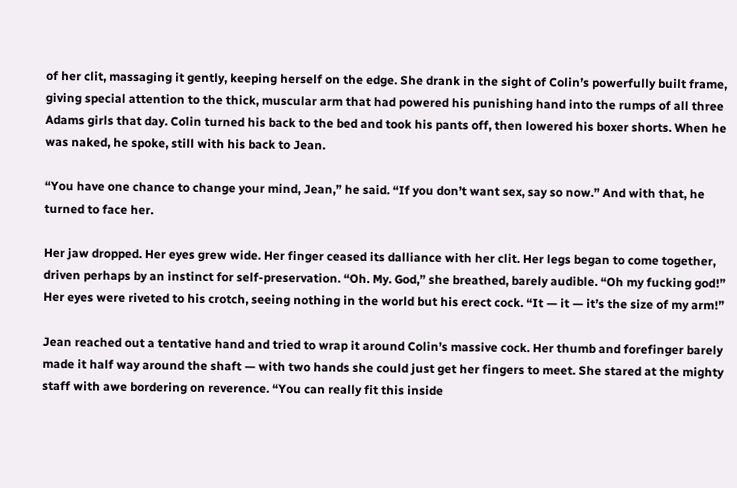of her clit, massaging it gently, keeping herself on the edge. She drank in the sight of Colin’s powerfully built frame, giving special attention to the thick, muscular arm that had powered his punishing hand into the rumps of all three Adams girls that day. Colin turned his back to the bed and took his pants off, then lowered his boxer shorts. When he was naked, he spoke, still with his back to Jean.

“You have one chance to change your mind, Jean,” he said. “If you don’t want sex, say so now.” And with that, he turned to face her.

Her jaw dropped. Her eyes grew wide. Her finger ceased its dalliance with her clit. Her legs began to come together, driven perhaps by an instinct for self-preservation. “Oh. My. God,” she breathed, barely audible. “Oh my fucking god!” Her eyes were riveted to his crotch, seeing nothing in the world but his erect cock. “It — it — it’s the size of my arm!”

Jean reached out a tentative hand and tried to wrap it around Colin’s massive cock. Her thumb and forefinger barely made it half way around the shaft — with two hands she could just get her fingers to meet. She stared at the mighty staff with awe bordering on reverence. “You can really fit this inside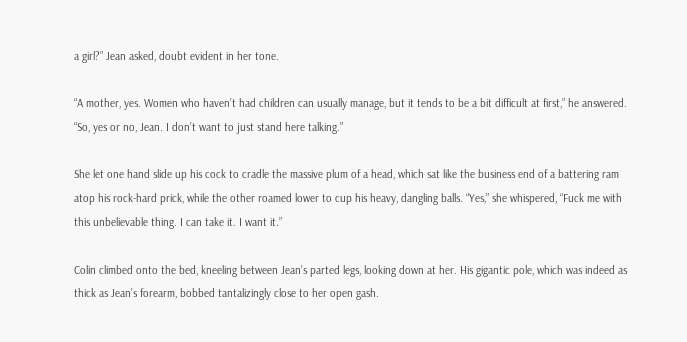a girl?” Jean asked, doubt evident in her tone.

“A mother, yes. Women who haven’t had children can usually manage, but it tends to be a bit difficult at first,” he answered. “So, yes or no, Jean. I don’t want to just stand here talking.”

She let one hand slide up his cock to cradle the massive plum of a head, which sat like the business end of a battering ram atop his rock-hard prick, while the other roamed lower to cup his heavy, dangling balls. “Yes,” she whispered, “Fuck me with this unbelievable thing. I can take it. I want it.”

Colin climbed onto the bed, kneeling between Jean’s parted legs, looking down at her. His gigantic pole, which was indeed as thick as Jean’s forearm, bobbed tantalizingly close to her open gash.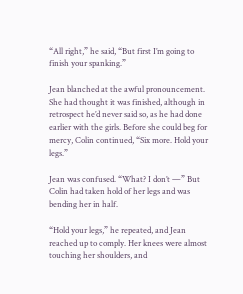“All right,” he said, “But first I’m going to finish your spanking.”

Jean blanched at the awful pronouncement. She had thought it was finished, although in retrospect he’d never said so, as he had done earlier with the girls. Before she could beg for mercy, Colin continued, “Six more. Hold your legs.”

Jean was confused. “What? I don’t —” But Colin had taken hold of her legs and was bending her in half.

“Hold your legs,” he repeated, and Jean reached up to comply. Her knees were almost touching her shoulders, and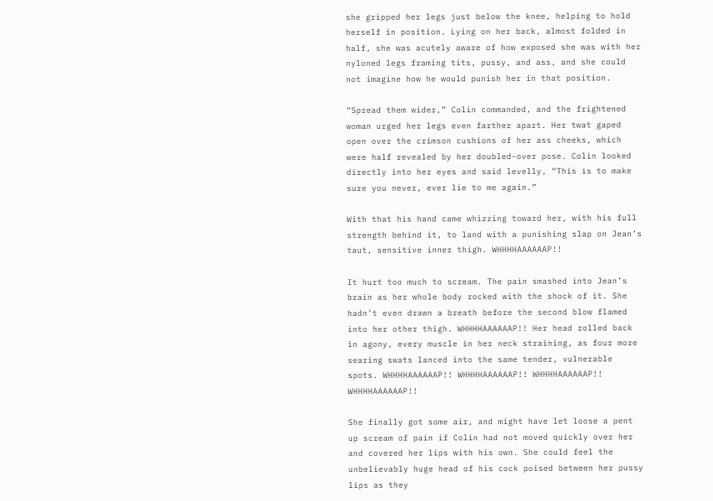she gripped her legs just below the knee, helping to hold herself in position. Lying on her back, almost folded in half, she was acutely aware of how exposed she was with her nyloned legs framing tits, pussy, and ass, and she could not imagine how he would punish her in that position.

“Spread them wider,” Colin commanded, and the frightened woman urged her legs even farther apart. Her twat gaped open over the crimson cushions of her ass cheeks, which were half revealed by her doubled-over pose. Colin looked directly into her eyes and said levelly, “This is to make sure you never, ever lie to me again.”

With that his hand came whizzing toward her, with his full strength behind it, to land with a punishing slap on Jean’s taut, sensitive inner thigh. WHHHHAAAAAAP!!

It hurt too much to scream. The pain smashed into Jean’s brain as her whole body rocked with the shock of it. She hadn’t even drawn a breath before the second blow flamed into her other thigh. WHHHHAAAAAAP!! Her head rolled back in agony, every muscle in her neck straining, as four more searing swats lanced into the same tender, vulnerable spots. WHHHHAAAAAAP!! WHHHHAAAAAAP!! WHHHHAAAAAAP!! WHHHHAAAAAAP!!

She finally got some air, and might have let loose a pent up scream of pain if Colin had not moved quickly over her and covered her lips with his own. She could feel the unbelievably huge head of his cock poised between her pussy lips as they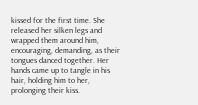kissed for the first time. She released her silken legs and wrapped them around him, encouraging, demanding, as their tongues danced together. Her hands came up to tangle in his hair, holding him to her, prolonging their kiss.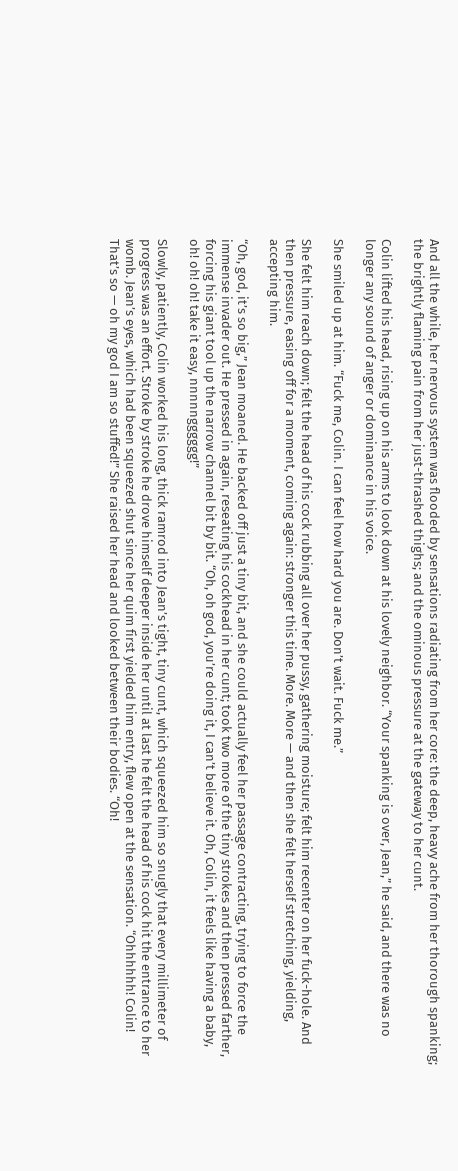And all the while, her nervous system was flooded by sensations radiating from her core: the deep, heavy ache from her thorough spanking; the brightly flaming pain from her just-thrashed thighs; and the ominous pressure at the gateway to her cunt.

Colin lifted his head, rising up on his arms to look down at his lovely neighbor. “Your spanking is over, Jean,” he said, and there was no longer any sound of anger or dominance in his voice.

She smiled up at him. “Fuck me, Colin. I can feel how hard you are. Don’t wait. Fuck me.”

She felt him reach down; felt the head of his cock rubbing all over her pussy, gathering moisture; felt him recenter on her fuck-hole. And then pressure, easing off for a moment, coming again: stronger this time. More. More — and then she felt herself stretching, yielding, accepting him.

“Oh, god, it’s so big,” Jean moaned. He backed off just a tiny bit, and she could actually feel her passage contracting, trying to force the immense invader out. He pressed in again, reseating his cockhead in her cunt; took two more of the tiny strokes and then pressed farther, forcing his giant tool up the narrow channel bit by bit. “Oh, oh god, you’re doing it, I can’t believe it. Oh, Colin, it feels like having a baby, oh! oh! oh! take it easy, nnnnngggggg!”

Slowly, patiently, Colin worked his long, thick ramrod into Jean’s tight, tiny cunt, which squeezed him so snugly that every millimeter of progress was an effort. Stroke by stroke he drove himself deeper inside her until at last he felt the head of his cock hit the entrance to her womb. Jean’s eyes, which had been squeezed shut since her quim first yielded him entry, flew open at the sensation. “Ohhhhhh! Colin! That’s so — oh my god I am so stuffed!” She raised her head and looked between their bodies. “Oh!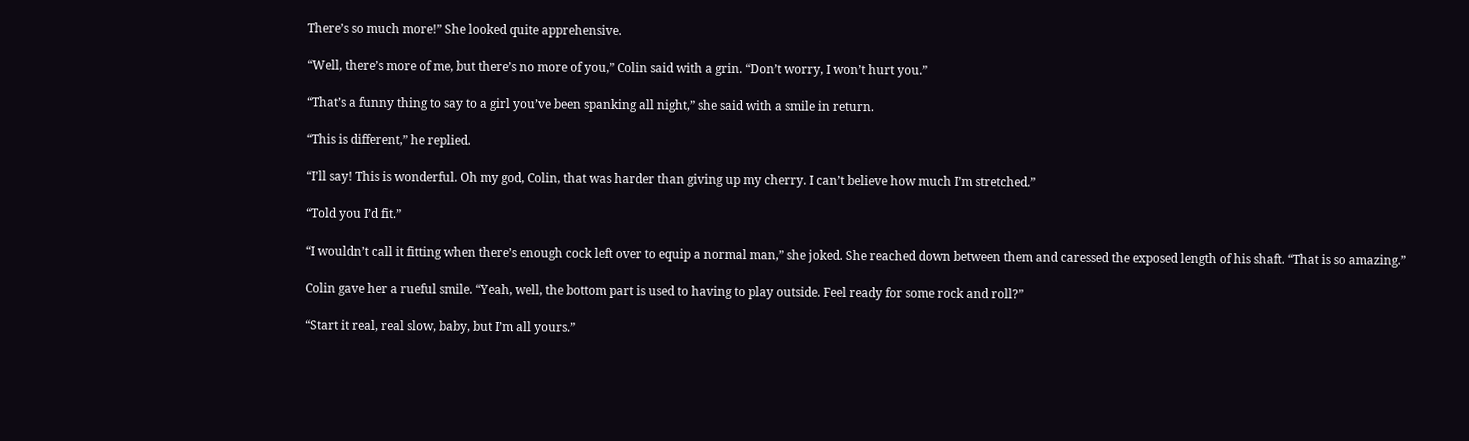There’s so much more!” She looked quite apprehensive.

“Well, there’s more of me, but there’s no more of you,” Colin said with a grin. “Don’t worry, I won’t hurt you.”

“That’s a funny thing to say to a girl you’ve been spanking all night,” she said with a smile in return.

“This is different,” he replied.

“I’ll say! This is wonderful. Oh my god, Colin, that was harder than giving up my cherry. I can’t believe how much I’m stretched.”

“Told you I’d fit.”

“I wouldn’t call it fitting when there’s enough cock left over to equip a normal man,” she joked. She reached down between them and caressed the exposed length of his shaft. “That is so amazing.”

Colin gave her a rueful smile. “Yeah, well, the bottom part is used to having to play outside. Feel ready for some rock and roll?”

“Start it real, real slow, baby, but I’m all yours.”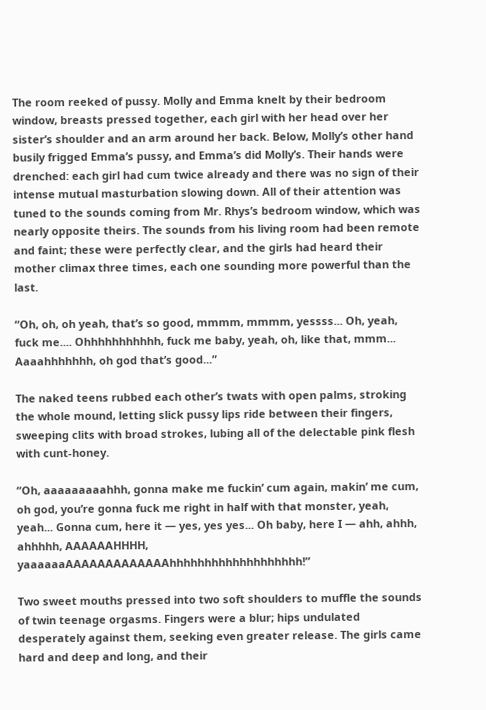The room reeked of pussy. Molly and Emma knelt by their bedroom window, breasts pressed together, each girl with her head over her sister’s shoulder and an arm around her back. Below, Molly’s other hand busily frigged Emma’s pussy, and Emma’s did Molly’s. Their hands were drenched: each girl had cum twice already and there was no sign of their intense mutual masturbation slowing down. All of their attention was tuned to the sounds coming from Mr. Rhys’s bedroom window, which was nearly opposite theirs. The sounds from his living room had been remote and faint; these were perfectly clear, and the girls had heard their mother climax three times, each one sounding more powerful than the last.

“Oh, oh, oh yeah, that’s so good, mmmm, mmmm, yessss... Oh, yeah, fuck me.... Ohhhhhhhhhhh, fuck me baby, yeah, oh, like that, mmm... Aaaahhhhhhh, oh god that’s good...”

The naked teens rubbed each other’s twats with open palms, stroking the whole mound, letting slick pussy lips ride between their fingers, sweeping clits with broad strokes, lubing all of the delectable pink flesh with cunt-honey.

“Oh, aaaaaaaaahhh, gonna make me fuckin’ cum again, makin’ me cum, oh god, you’re gonna fuck me right in half with that monster, yeah, yeah... Gonna cum, here it — yes, yes yes... Oh baby, here I — ahh, ahhh, ahhhhh, AAAAAAHHHH, yaaaaaaAAAAAAAAAAAAAhhhhhhhhhhhhhhhhhhh!”

Two sweet mouths pressed into two soft shoulders to muffle the sounds of twin teenage orgasms. Fingers were a blur; hips undulated desperately against them, seeking even greater release. The girls came hard and deep and long, and their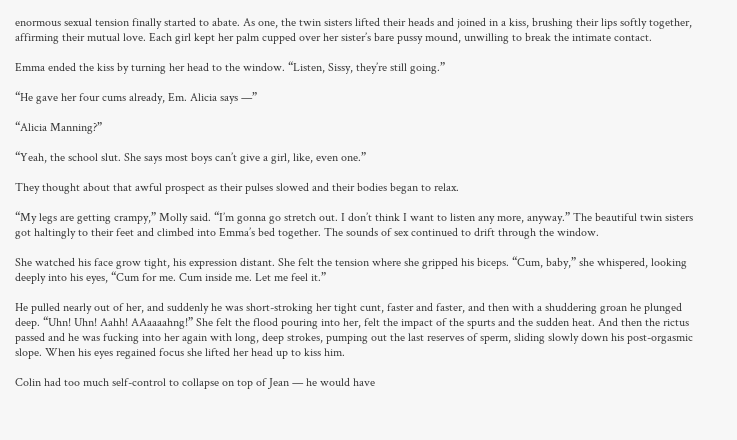enormous sexual tension finally started to abate. As one, the twin sisters lifted their heads and joined in a kiss, brushing their lips softly together, affirming their mutual love. Each girl kept her palm cupped over her sister’s bare pussy mound, unwilling to break the intimate contact.

Emma ended the kiss by turning her head to the window. “Listen, Sissy, they’re still going.”

“He gave her four cums already, Em. Alicia says —”

“Alicia Manning?”

“Yeah, the school slut. She says most boys can’t give a girl, like, even one.”

They thought about that awful prospect as their pulses slowed and their bodies began to relax.

“My legs are getting crampy,” Molly said. “I’m gonna go stretch out. I don’t think I want to listen any more, anyway.” The beautiful twin sisters got haltingly to their feet and climbed into Emma’s bed together. The sounds of sex continued to drift through the window.

She watched his face grow tight, his expression distant. She felt the tension where she gripped his biceps. “Cum, baby,” she whispered, looking deeply into his eyes, “Cum for me. Cum inside me. Let me feel it.”

He pulled nearly out of her, and suddenly he was short-stroking her tight cunt, faster and faster, and then with a shuddering groan he plunged deep. “Uhn! Uhn! Aahh! AAaaaahng!” She felt the flood pouring into her, felt the impact of the spurts and the sudden heat. And then the rictus passed and he was fucking into her again with long, deep strokes, pumping out the last reserves of sperm, sliding slowly down his post-orgasmic slope. When his eyes regained focus she lifted her head up to kiss him.

Colin had too much self-control to collapse on top of Jean — he would have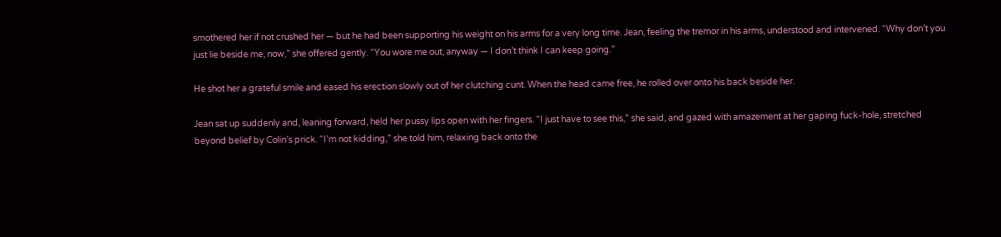smothered her if not crushed her — but he had been supporting his weight on his arms for a very long time. Jean, feeling the tremor in his arms, understood and intervened. “Why don’t you just lie beside me, now,” she offered gently. “You wore me out, anyway — I don’t think I can keep going.”

He shot her a grateful smile and eased his erection slowly out of her clutching cunt. When the head came free, he rolled over onto his back beside her.

Jean sat up suddenly and, leaning forward, held her pussy lips open with her fingers. “I just have to see this,” she said, and gazed with amazement at her gaping fuck-hole, stretched beyond belief by Colin’s prick. “I’m not kidding,” she told him, relaxing back onto the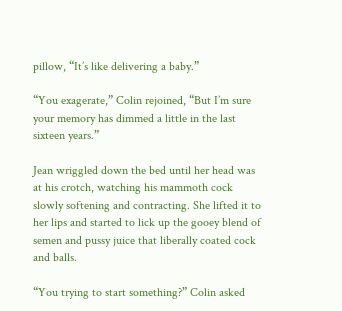pillow, “It’s like delivering a baby.”

“You exagerate,” Colin rejoined, “But I’m sure your memory has dimmed a little in the last sixteen years.”

Jean wriggled down the bed until her head was at his crotch, watching his mammoth cock slowly softening and contracting. She lifted it to her lips and started to lick up the gooey blend of semen and pussy juice that liberally coated cock and balls.

“You trying to start something?” Colin asked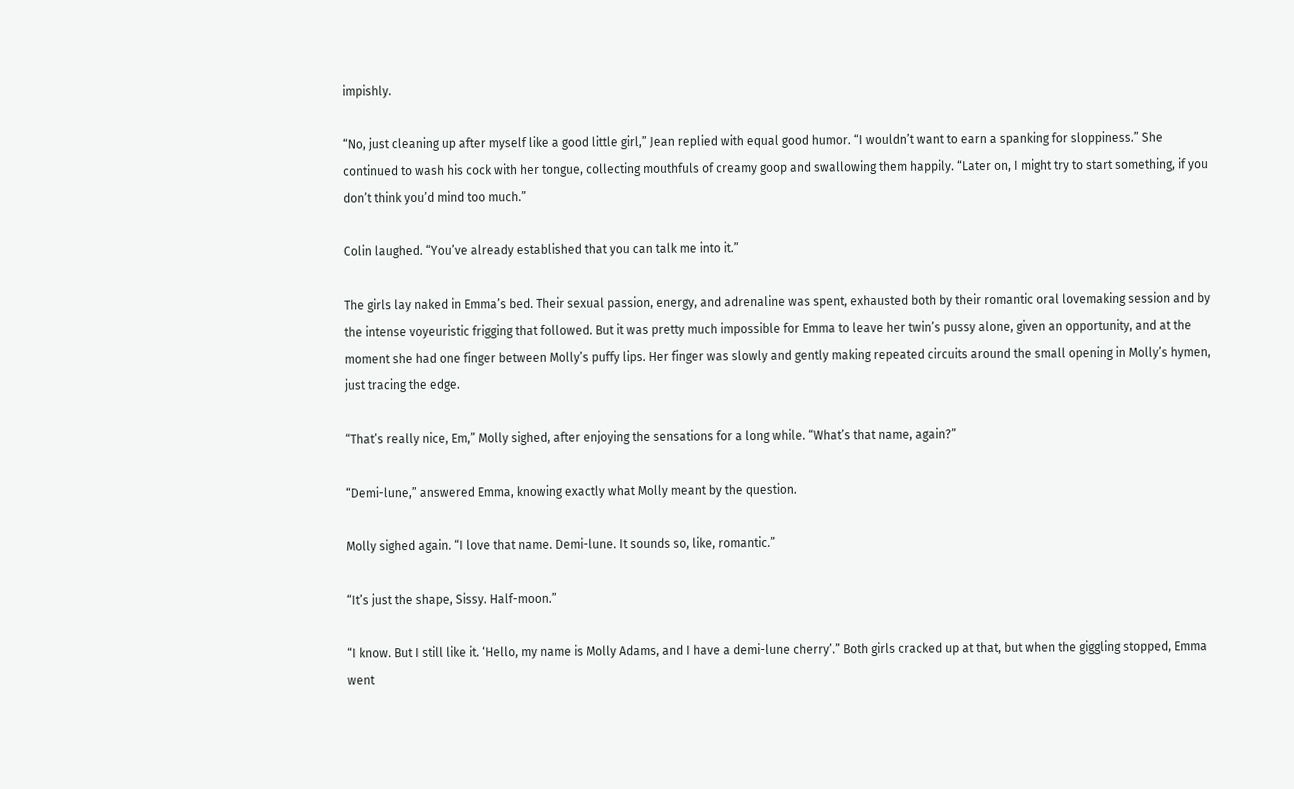impishly.

“No, just cleaning up after myself like a good little girl,” Jean replied with equal good humor. “I wouldn’t want to earn a spanking for sloppiness.” She continued to wash his cock with her tongue, collecting mouthfuls of creamy goop and swallowing them happily. “Later on, I might try to start something, if you don’t think you’d mind too much.”

Colin laughed. “You’ve already established that you can talk me into it.”

The girls lay naked in Emma’s bed. Their sexual passion, energy, and adrenaline was spent, exhausted both by their romantic oral lovemaking session and by the intense voyeuristic frigging that followed. But it was pretty much impossible for Emma to leave her twin’s pussy alone, given an opportunity, and at the moment she had one finger between Molly’s puffy lips. Her finger was slowly and gently making repeated circuits around the small opening in Molly’s hymen, just tracing the edge.

“That’s really nice, Em,” Molly sighed, after enjoying the sensations for a long while. “What’s that name, again?”

“Demi-lune,” answered Emma, knowing exactly what Molly meant by the question.

Molly sighed again. “I love that name. Demi-lune. It sounds so, like, romantic.”

“It’s just the shape, Sissy. Half-moon.”

“I know. But I still like it. ‘Hello, my name is Molly Adams, and I have a demi-lune cherry’.” Both girls cracked up at that, but when the giggling stopped, Emma went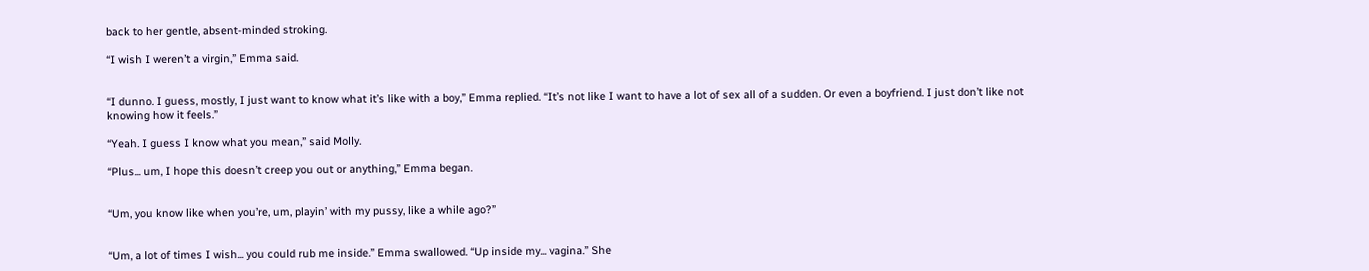back to her gentle, absent-minded stroking.

“I wish I weren’t a virgin,” Emma said.


“I dunno. I guess, mostly, I just want to know what it’s like with a boy,” Emma replied. “It’s not like I want to have a lot of sex all of a sudden. Or even a boyfriend. I just don’t like not knowing how it feels.”

“Yeah. I guess I know what you mean,” said Molly.

“Plus... um, I hope this doesn’t creep you out or anything,” Emma began.


“Um, you know like when you’re, um, playin’ with my pussy, like a while ago?”


“Um, a lot of times I wish... you could rub me inside.” Emma swallowed. “Up inside my... vagina.” She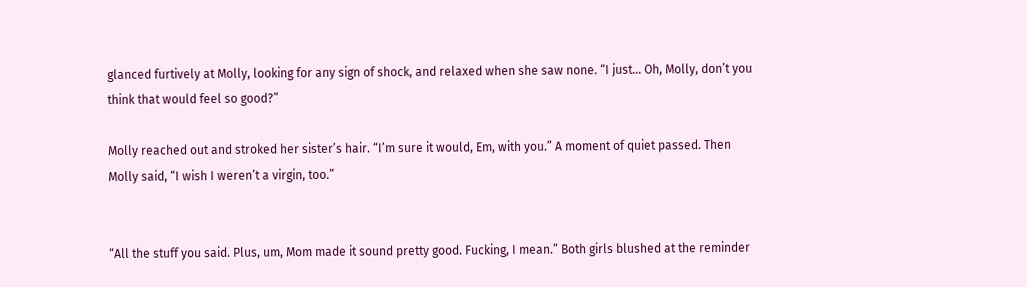glanced furtively at Molly, looking for any sign of shock, and relaxed when she saw none. “I just... Oh, Molly, don’t you think that would feel so good?”

Molly reached out and stroked her sister’s hair. “I’m sure it would, Em, with you.” A moment of quiet passed. Then Molly said, “I wish I weren’t a virgin, too.”


“All the stuff you said. Plus, um, Mom made it sound pretty good. Fucking, I mean.” Both girls blushed at the reminder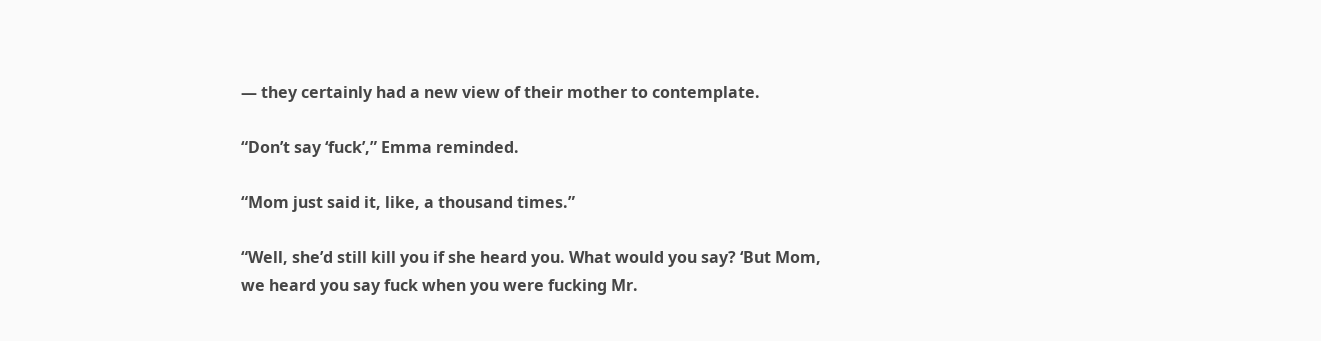— they certainly had a new view of their mother to contemplate.

“Don’t say ‘fuck’,” Emma reminded.

“Mom just said it, like, a thousand times.”

“Well, she’d still kill you if she heard you. What would you say? ‘But Mom, we heard you say fuck when you were fucking Mr.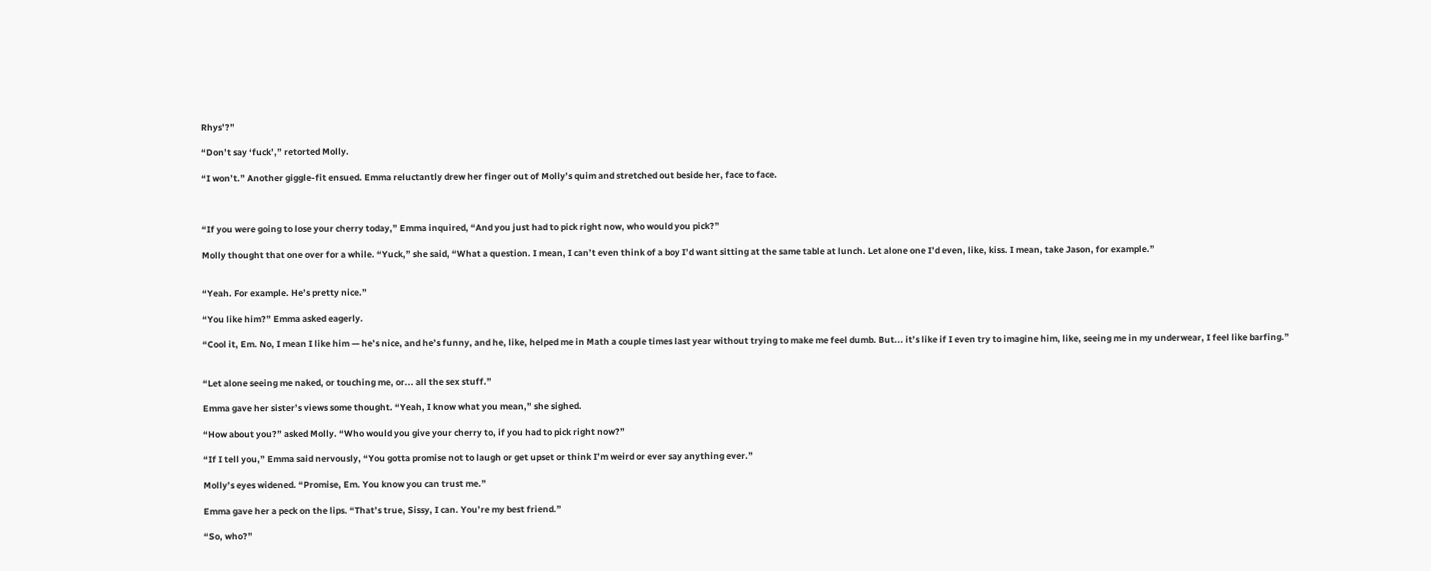Rhys’?”

“Don’t say ‘fuck’,” retorted Molly.

“I won’t.” Another giggle-fit ensued. Emma reluctantly drew her finger out of Molly’s quim and stretched out beside her, face to face.



“If you were going to lose your cherry today,” Emma inquired, “And you just had to pick right now, who would you pick?”

Molly thought that one over for a while. “Yuck,” she said, “What a question. I mean, I can’t even think of a boy I’d want sitting at the same table at lunch. Let alone one I’d even, like, kiss. I mean, take Jason, for example.”


“Yeah. For example. He’s pretty nice.”

“You like him?” Emma asked eagerly.

“Cool it, Em. No, I mean I like him — he’s nice, and he’s funny, and he, like, helped me in Math a couple times last year without trying to make me feel dumb. But... it’s like if I even try to imagine him, like, seeing me in my underwear, I feel like barfing.”


“Let alone seeing me naked, or touching me, or... all the sex stuff.”

Emma gave her sister’s views some thought. “Yeah, I know what you mean,” she sighed.

“How about you?” asked Molly. “Who would you give your cherry to, if you had to pick right now?”

“If I tell you,” Emma said nervously, “You gotta promise not to laugh or get upset or think I’m weird or ever say anything ever.”

Molly’s eyes widened. “Promise, Em. You know you can trust me.”

Emma gave her a peck on the lips. “That’s true, Sissy, I can. You’re my best friend.”

“So, who?”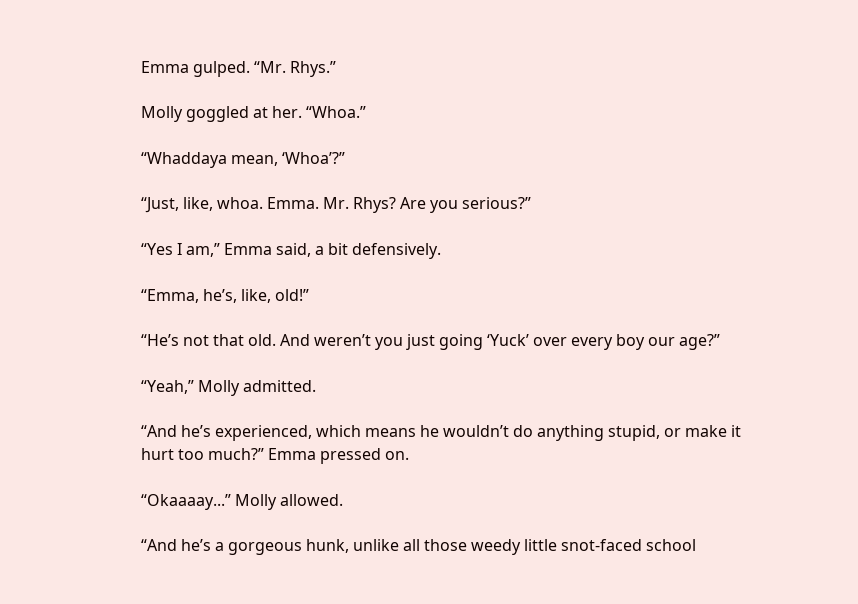Emma gulped. “Mr. Rhys.”

Molly goggled at her. “Whoa.”

“Whaddaya mean, ‘Whoa’?”

“Just, like, whoa. Emma. Mr. Rhys? Are you serious?”

“Yes I am,” Emma said, a bit defensively.

“Emma, he’s, like, old!”

“He’s not that old. And weren’t you just going ‘Yuck’ over every boy our age?”

“Yeah,” Molly admitted.

“And he’s experienced, which means he wouldn’t do anything stupid, or make it hurt too much?” Emma pressed on.

“Okaaaay...” Molly allowed.

“And he’s a gorgeous hunk, unlike all those weedy little snot-faced school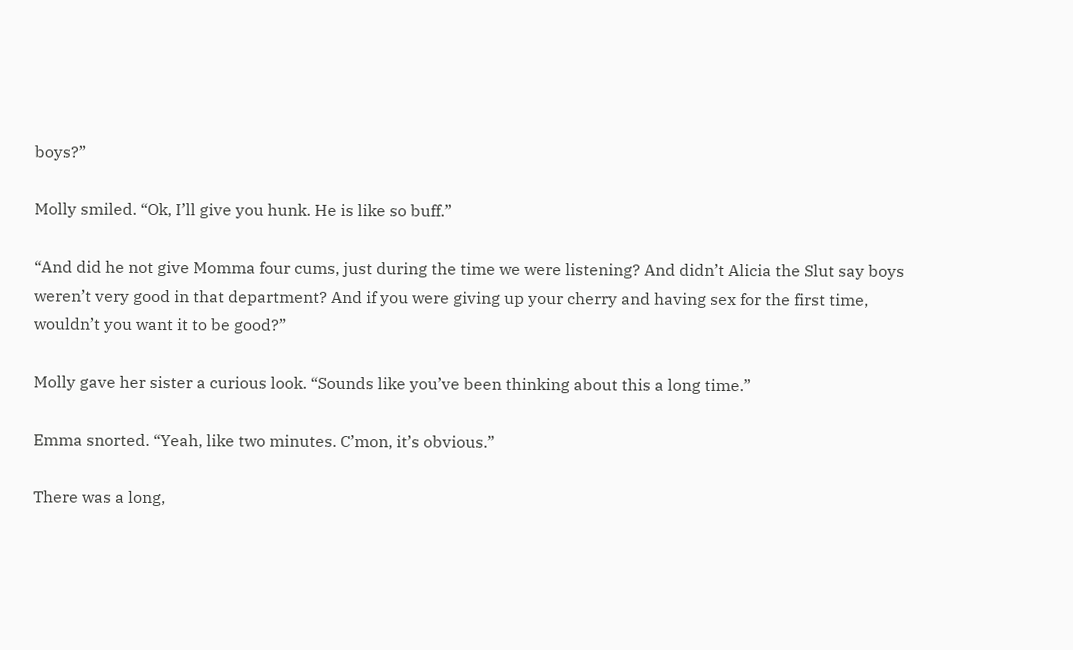boys?”

Molly smiled. “Ok, I’ll give you hunk. He is like so buff.”

“And did he not give Momma four cums, just during the time we were listening? And didn’t Alicia the Slut say boys weren’t very good in that department? And if you were giving up your cherry and having sex for the first time, wouldn’t you want it to be good?”

Molly gave her sister a curious look. “Sounds like you’ve been thinking about this a long time.”

Emma snorted. “Yeah, like two minutes. C’mon, it’s obvious.”

There was a long,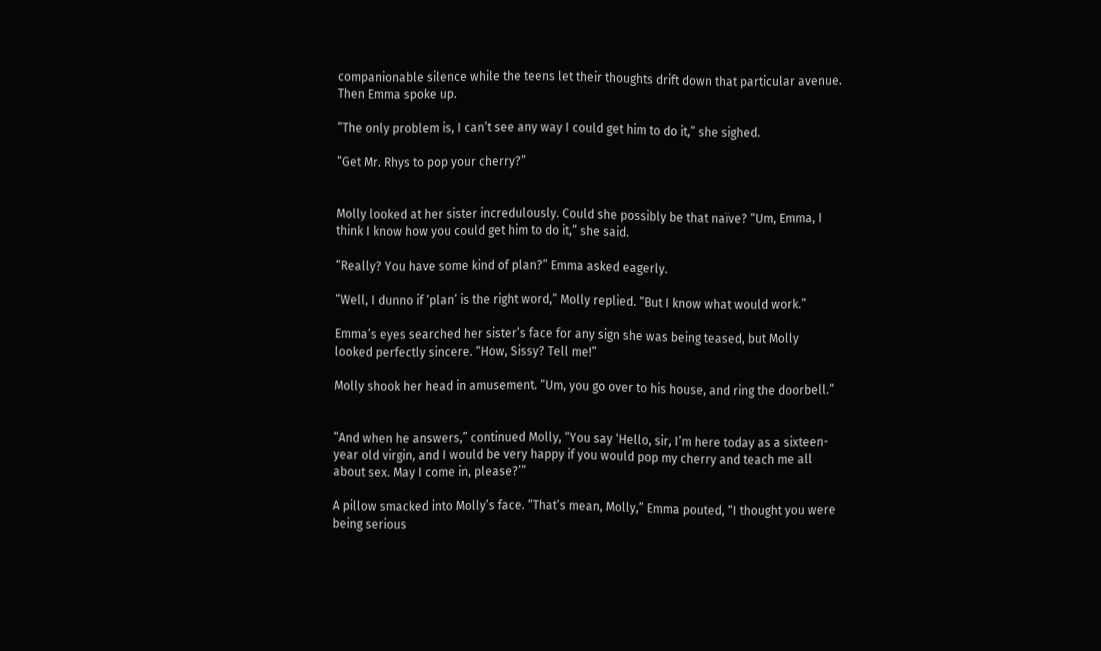companionable silence while the teens let their thoughts drift down that particular avenue. Then Emma spoke up.

“The only problem is, I can’t see any way I could get him to do it,” she sighed.

“Get Mr. Rhys to pop your cherry?”


Molly looked at her sister incredulously. Could she possibly be that naïve? “Um, Emma, I think I know how you could get him to do it,” she said.

“Really? You have some kind of plan?” Emma asked eagerly.

“Well, I dunno if ‘plan’ is the right word,” Molly replied. “But I know what would work.”

Emma’s eyes searched her sister’s face for any sign she was being teased, but Molly looked perfectly sincere. “How, Sissy? Tell me!”

Molly shook her head in amusement. “Um, you go over to his house, and ring the doorbell.”


“And when he answers,” continued Molly, “You say ‘Hello, sir, I’m here today as a sixteen-year old virgin, and I would be very happy if you would pop my cherry and teach me all about sex. May I come in, please?’”

A pillow smacked into Molly’s face. “That’s mean, Molly,” Emma pouted, “I thought you were being serious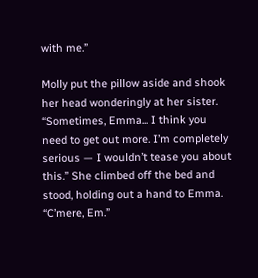with me.”

Molly put the pillow aside and shook her head wonderingly at her sister. “Sometimes, Emma... I think you need to get out more. I’m completely serious — I wouldn’t tease you about this.” She climbed off the bed and stood, holding out a hand to Emma. “C’mere, Em.”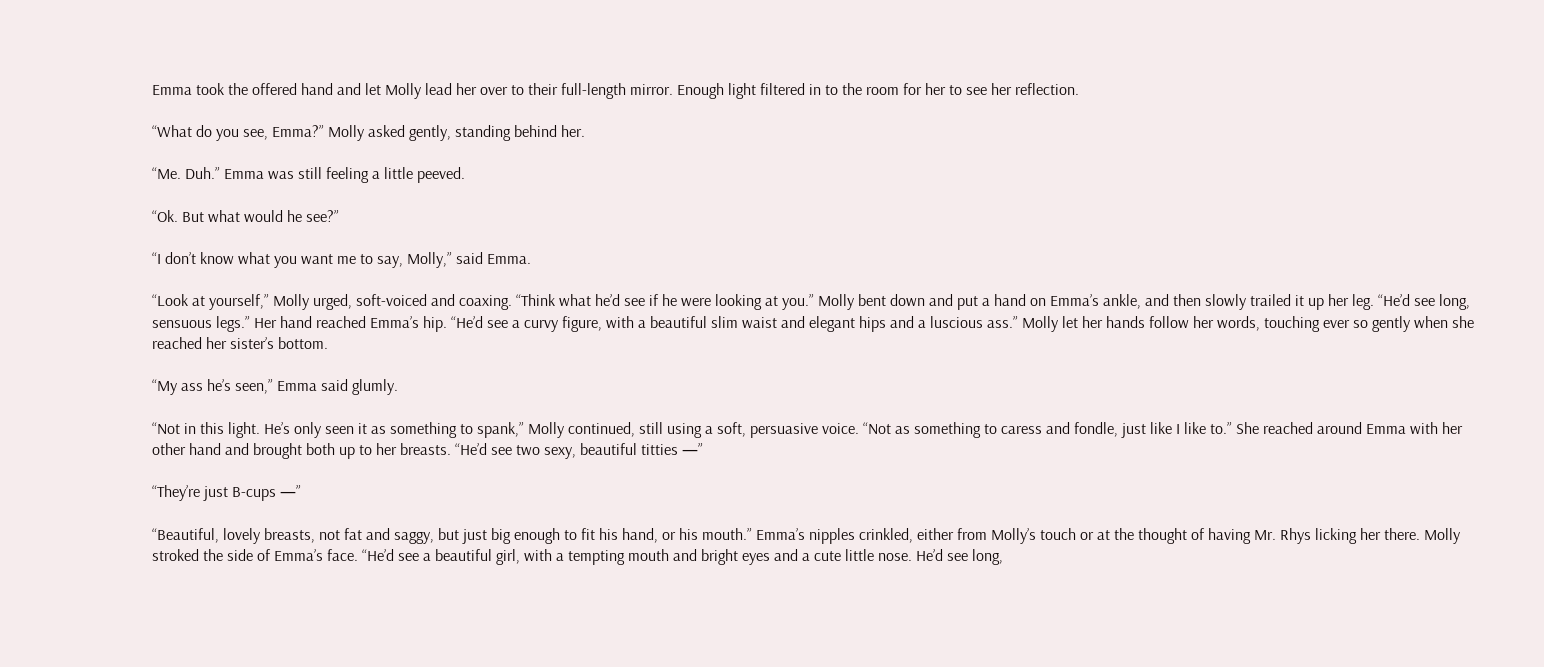Emma took the offered hand and let Molly lead her over to their full-length mirror. Enough light filtered in to the room for her to see her reflection.

“What do you see, Emma?” Molly asked gently, standing behind her.

“Me. Duh.” Emma was still feeling a little peeved.

“Ok. But what would he see?”

“I don’t know what you want me to say, Molly,” said Emma.

“Look at yourself,” Molly urged, soft-voiced and coaxing. “Think what he’d see if he were looking at you.” Molly bent down and put a hand on Emma’s ankle, and then slowly trailed it up her leg. “He’d see long, sensuous legs.” Her hand reached Emma’s hip. “He’d see a curvy figure, with a beautiful slim waist and elegant hips and a luscious ass.” Molly let her hands follow her words, touching ever so gently when she reached her sister’s bottom.

“My ass he’s seen,” Emma said glumly.

“Not in this light. He’s only seen it as something to spank,” Molly continued, still using a soft, persuasive voice. “Not as something to caress and fondle, just like I like to.” She reached around Emma with her other hand and brought both up to her breasts. “He’d see two sexy, beautiful titties —”

“They’re just B-cups —”

“Beautiful, lovely breasts, not fat and saggy, but just big enough to fit his hand, or his mouth.” Emma’s nipples crinkled, either from Molly’s touch or at the thought of having Mr. Rhys licking her there. Molly stroked the side of Emma’s face. “He’d see a beautiful girl, with a tempting mouth and bright eyes and a cute little nose. He’d see long,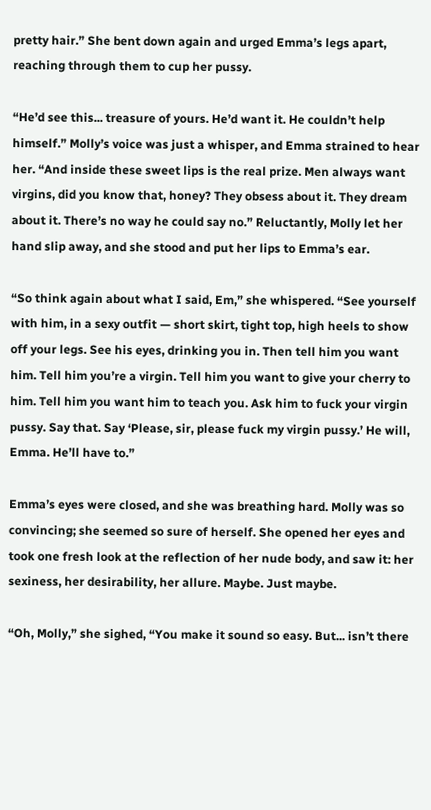pretty hair.” She bent down again and urged Emma’s legs apart, reaching through them to cup her pussy.

“He’d see this... treasure of yours. He’d want it. He couldn’t help himself.” Molly’s voice was just a whisper, and Emma strained to hear her. “And inside these sweet lips is the real prize. Men always want virgins, did you know that, honey? They obsess about it. They dream about it. There’s no way he could say no.” Reluctantly, Molly let her hand slip away, and she stood and put her lips to Emma’s ear.

“So think again about what I said, Em,” she whispered. “See yourself with him, in a sexy outfit — short skirt, tight top, high heels to show off your legs. See his eyes, drinking you in. Then tell him you want him. Tell him you’re a virgin. Tell him you want to give your cherry to him. Tell him you want him to teach you. Ask him to fuck your virgin pussy. Say that. Say ‘Please, sir, please fuck my virgin pussy.’ He will, Emma. He’ll have to.”

Emma’s eyes were closed, and she was breathing hard. Molly was so convincing; she seemed so sure of herself. She opened her eyes and took one fresh look at the reflection of her nude body, and saw it: her sexiness, her desirability, her allure. Maybe. Just maybe.

“Oh, Molly,” she sighed, “You make it sound so easy. But... isn’t there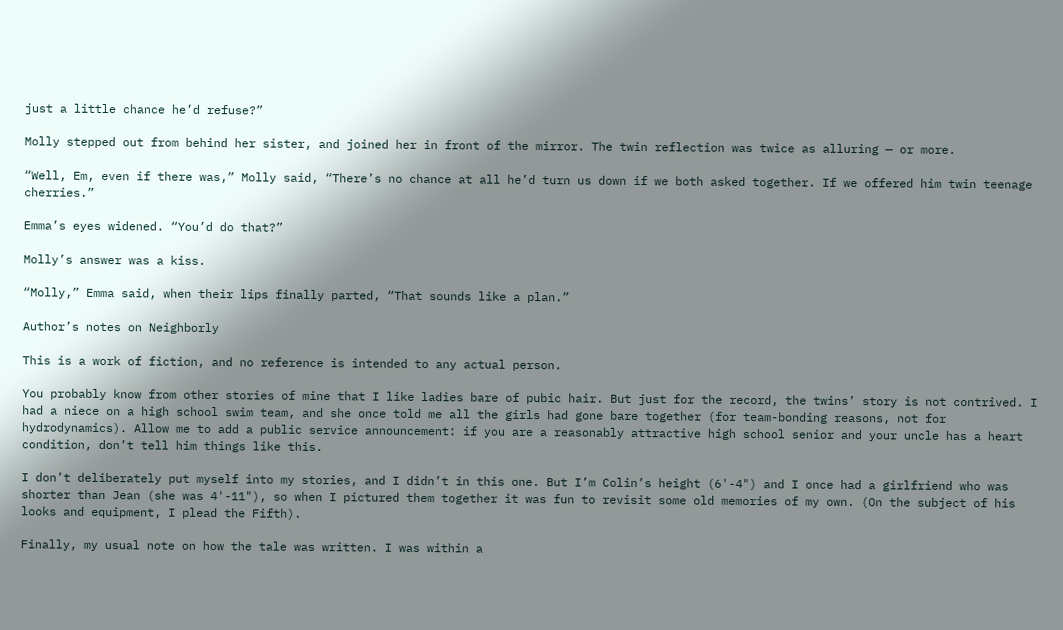just a little chance he’d refuse?”

Molly stepped out from behind her sister, and joined her in front of the mirror. The twin reflection was twice as alluring — or more.

“Well, Em, even if there was,” Molly said, “There’s no chance at all he’d turn us down if we both asked together. If we offered him twin teenage cherries.”

Emma’s eyes widened. “You’d do that?”

Molly’s answer was a kiss.

“Molly,” Emma said, when their lips finally parted, “That sounds like a plan.”

Author’s notes on Neighborly

This is a work of fiction, and no reference is intended to any actual person.

You probably know from other stories of mine that I like ladies bare of pubic hair. But just for the record, the twins’ story is not contrived. I had a niece on a high school swim team, and she once told me all the girls had gone bare together (for team-bonding reasons, not for hydrodynamics). Allow me to add a public service announcement: if you are a reasonably attractive high school senior and your uncle has a heart condition, don’t tell him things like this.

I don’t deliberately put myself into my stories, and I didn’t in this one. But I’m Colin’s height (6'-4") and I once had a girlfriend who was shorter than Jean (she was 4'-11"), so when I pictured them together it was fun to revisit some old memories of my own. (On the subject of his looks and equipment, I plead the Fifth).

Finally, my usual note on how the tale was written. I was within a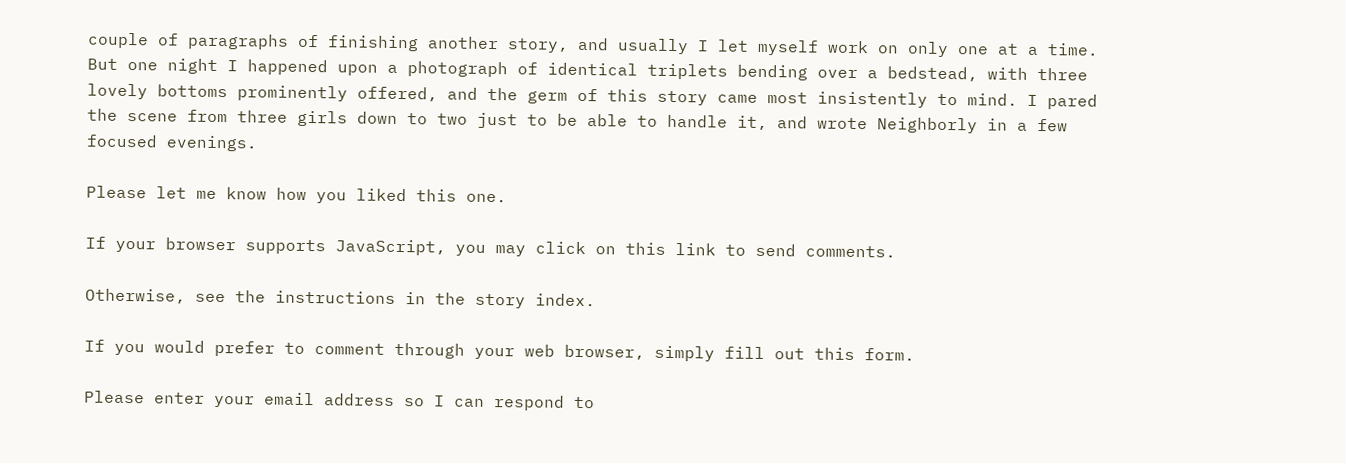couple of paragraphs of finishing another story, and usually I let myself work on only one at a time. But one night I happened upon a photograph of identical triplets bending over a bedstead, with three lovely bottoms prominently offered, and the germ of this story came most insistently to mind. I pared the scene from three girls down to two just to be able to handle it, and wrote Neighborly in a few focused evenings.

Please let me know how you liked this one.

If your browser supports JavaScript, you may click on this link to send comments.

Otherwise, see the instructions in the story index.

If you would prefer to comment through your web browser, simply fill out this form.

Please enter your email address so I can respond to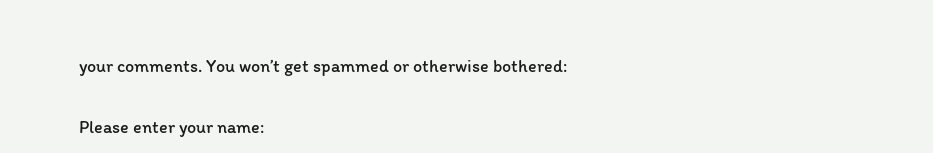your comments. You won’t get spammed or otherwise bothered:

Please enter your name: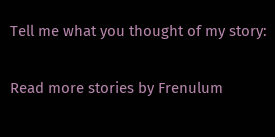Tell me what you thought of my story:

Read more stories by Frenulum